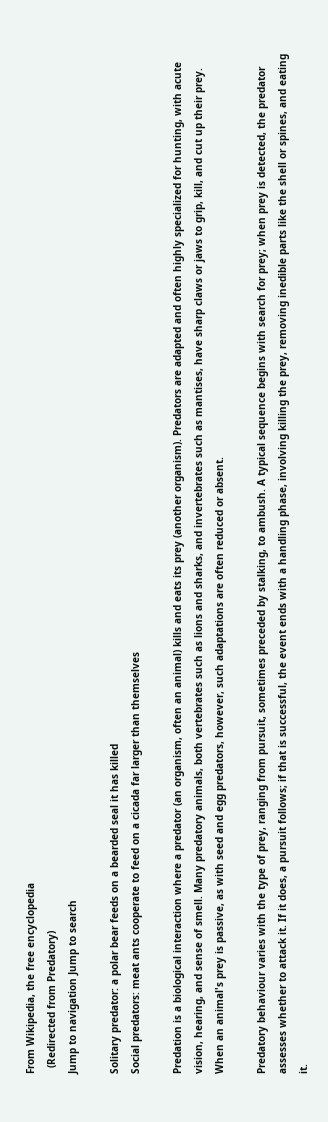From Wikipedia, the free encyclopedia
  (Redirected from Predatory)
Jump to navigation Jump to search

Solitary predator: a polar bear feeds on a bearded seal it has killed
Social predators: meat ants cooperate to feed on a cicada far larger than themselves

Predation is a biological interaction where a predator (an organism, often an animal) kills and eats its prey (another organism). Predators are adapted and often highly specialized for hunting, with acute vision, hearing, and sense of smell. Many predatory animals, both vertebrates such as lions and sharks, and invertebrates such as mantises, have sharp claws or jaws to grip, kill, and cut up their prey. When an animal's prey is passive, as with seed and egg predators, however, such adaptations are often reduced or absent.

Predatory behaviour varies with the type of prey, ranging from pursuit, sometimes preceded by stalking, to ambush. A typical sequence begins with search for prey; when prey is detected, the predator assesses whether to attack it. If it does, a pursuit follows; if that is successful, the event ends with a handling phase, involving killing the prey, removing inedible parts like the shell or spines, and eating it.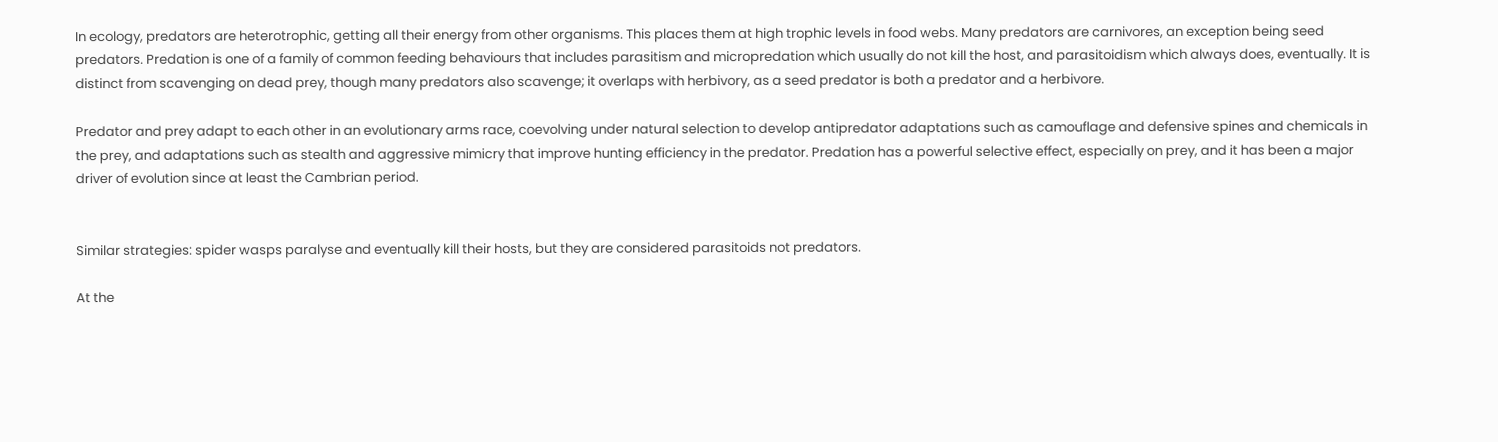In ecology, predators are heterotrophic, getting all their energy from other organisms. This places them at high trophic levels in food webs. Many predators are carnivores, an exception being seed predators. Predation is one of a family of common feeding behaviours that includes parasitism and micropredation which usually do not kill the host, and parasitoidism which always does, eventually. It is distinct from scavenging on dead prey, though many predators also scavenge; it overlaps with herbivory, as a seed predator is both a predator and a herbivore.

Predator and prey adapt to each other in an evolutionary arms race, coevolving under natural selection to develop antipredator adaptations such as camouflage and defensive spines and chemicals in the prey, and adaptations such as stealth and aggressive mimicry that improve hunting efficiency in the predator. Predation has a powerful selective effect, especially on prey, and it has been a major driver of evolution since at least the Cambrian period.


Similar strategies: spider wasps paralyse and eventually kill their hosts, but they are considered parasitoids not predators.

At the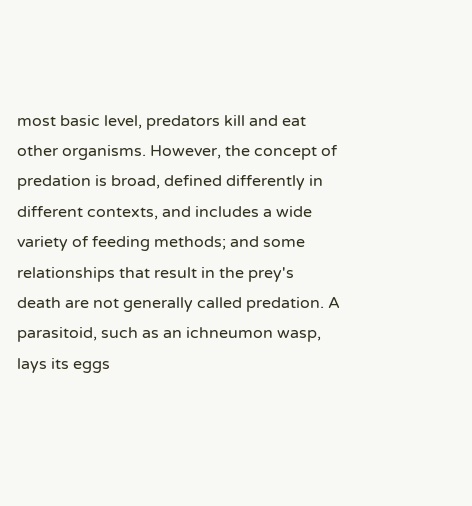most basic level, predators kill and eat other organisms. However, the concept of predation is broad, defined differently in different contexts, and includes a wide variety of feeding methods; and some relationships that result in the prey's death are not generally called predation. A parasitoid, such as an ichneumon wasp, lays its eggs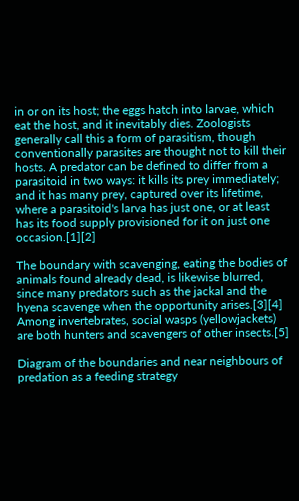in or on its host; the eggs hatch into larvae, which eat the host, and it inevitably dies. Zoologists generally call this a form of parasitism, though conventionally parasites are thought not to kill their hosts. A predator can be defined to differ from a parasitoid in two ways: it kills its prey immediately; and it has many prey, captured over its lifetime, where a parasitoid's larva has just one, or at least has its food supply provisioned for it on just one occasion.[1][2]

The boundary with scavenging, eating the bodies of animals found already dead, is likewise blurred, since many predators such as the jackal and the hyena scavenge when the opportunity arises.[3][4] Among invertebrates, social wasps (yellowjackets) are both hunters and scavengers of other insects.[5]

Diagram of the boundaries and near neighbours of predation as a feeding strategy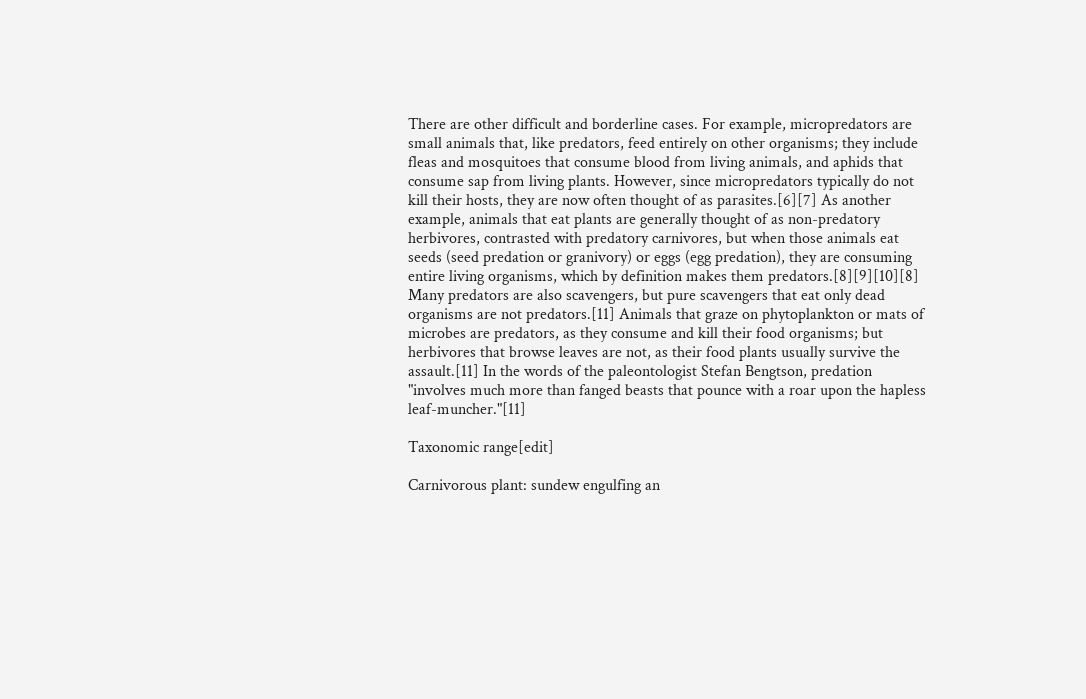There are other difficult and borderline cases. For example, micropredators are small animals that, like predators, feed entirely on other organisms; they include fleas and mosquitoes that consume blood from living animals, and aphids that consume sap from living plants. However, since micropredators typically do not kill their hosts, they are now often thought of as parasites.[6][7] As another example, animals that eat plants are generally thought of as non-predatory herbivores, contrasted with predatory carnivores, but when those animals eat seeds (seed predation or granivory) or eggs (egg predation), they are consuming entire living organisms, which by definition makes them predators.[8][9][10][8] Many predators are also scavengers, but pure scavengers that eat only dead organisms are not predators.[11] Animals that graze on phytoplankton or mats of microbes are predators, as they consume and kill their food organisms; but herbivores that browse leaves are not, as their food plants usually survive the assault.[11] In the words of the paleontologist Stefan Bengtson, predation "involves much more than fanged beasts that pounce with a roar upon the hapless leaf-muncher."[11]

Taxonomic range[edit]

Carnivorous plant: sundew engulfing an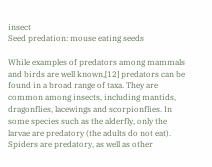insect
Seed predation: mouse eating seeds

While examples of predators among mammals and birds are well known,[12] predators can be found in a broad range of taxa. They are common among insects, including mantids, dragonflies, lacewings and scorpionflies. In some species such as the alderfly, only the larvae are predatory (the adults do not eat). Spiders are predatory, as well as other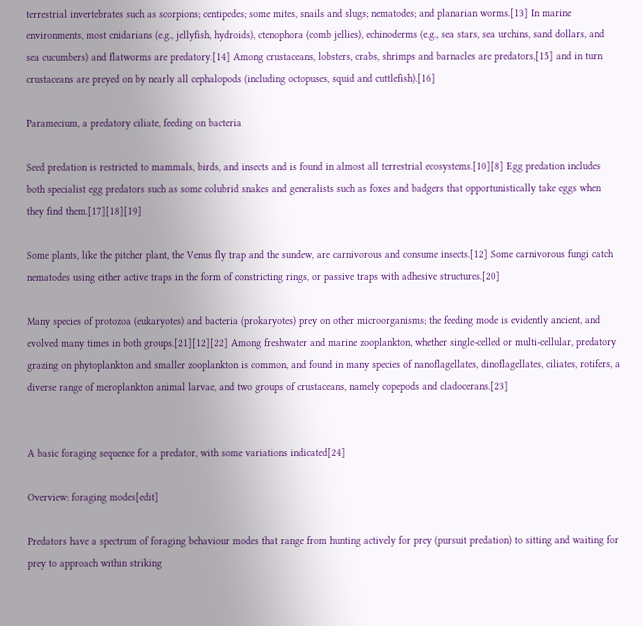terrestrial invertebrates such as scorpions; centipedes; some mites, snails and slugs; nematodes; and planarian worms.[13] In marine environments, most cnidarians (e.g., jellyfish, hydroids), ctenophora (comb jellies), echinoderms (e.g., sea stars, sea urchins, sand dollars, and sea cucumbers) and flatworms are predatory.[14] Among crustaceans, lobsters, crabs, shrimps and barnacles are predators,[15] and in turn crustaceans are preyed on by nearly all cephalopods (including octopuses, squid and cuttlefish).[16]

Paramecium, a predatory ciliate, feeding on bacteria

Seed predation is restricted to mammals, birds, and insects and is found in almost all terrestrial ecosystems.[10][8] Egg predation includes both specialist egg predators such as some colubrid snakes and generalists such as foxes and badgers that opportunistically take eggs when they find them.[17][18][19]

Some plants, like the pitcher plant, the Venus fly trap and the sundew, are carnivorous and consume insects.[12] Some carnivorous fungi catch nematodes using either active traps in the form of constricting rings, or passive traps with adhesive structures.[20]

Many species of protozoa (eukaryotes) and bacteria (prokaryotes) prey on other microorganisms; the feeding mode is evidently ancient, and evolved many times in both groups.[21][12][22] Among freshwater and marine zooplankton, whether single-celled or multi-cellular, predatory grazing on phytoplankton and smaller zooplankton is common, and found in many species of nanoflagellates, dinoflagellates, ciliates, rotifers, a diverse range of meroplankton animal larvae, and two groups of crustaceans, namely copepods and cladocerans.[23]


A basic foraging sequence for a predator, with some variations indicated[24]

Overview: foraging modes[edit]

Predators have a spectrum of foraging behaviour modes that range from hunting actively for prey (pursuit predation) to sitting and waiting for prey to approach within striking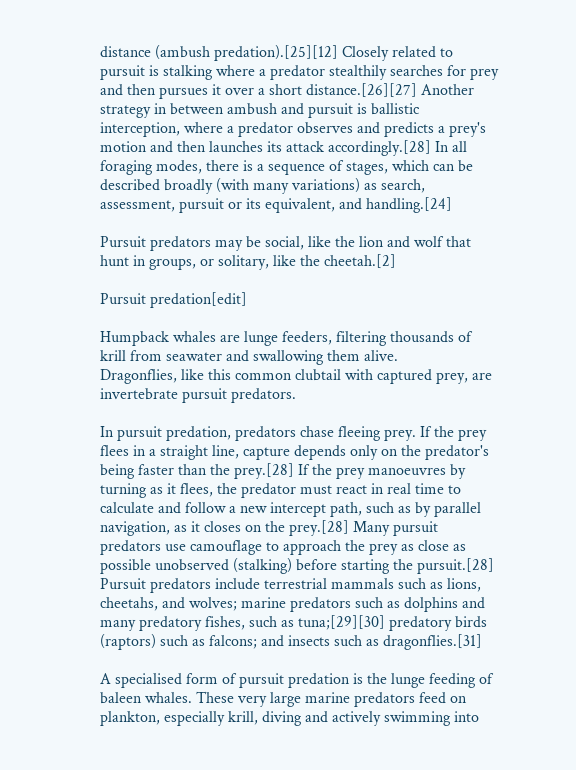distance (ambush predation).[25][12] Closely related to pursuit is stalking where a predator stealthily searches for prey and then pursues it over a short distance.[26][27] Another strategy in between ambush and pursuit is ballistic interception, where a predator observes and predicts a prey's motion and then launches its attack accordingly.[28] In all foraging modes, there is a sequence of stages, which can be described broadly (with many variations) as search, assessment, pursuit or its equivalent, and handling.[24]

Pursuit predators may be social, like the lion and wolf that hunt in groups, or solitary, like the cheetah.[2]

Pursuit predation[edit]

Humpback whales are lunge feeders, filtering thousands of krill from seawater and swallowing them alive.
Dragonflies, like this common clubtail with captured prey, are invertebrate pursuit predators.

In pursuit predation, predators chase fleeing prey. If the prey flees in a straight line, capture depends only on the predator's being faster than the prey.[28] If the prey manoeuvres by turning as it flees, the predator must react in real time to calculate and follow a new intercept path, such as by parallel navigation, as it closes on the prey.[28] Many pursuit predators use camouflage to approach the prey as close as possible unobserved (stalking) before starting the pursuit.[28] Pursuit predators include terrestrial mammals such as lions, cheetahs, and wolves; marine predators such as dolphins and many predatory fishes, such as tuna;[29][30] predatory birds (raptors) such as falcons; and insects such as dragonflies.[31]

A specialised form of pursuit predation is the lunge feeding of baleen whales. These very large marine predators feed on plankton, especially krill, diving and actively swimming into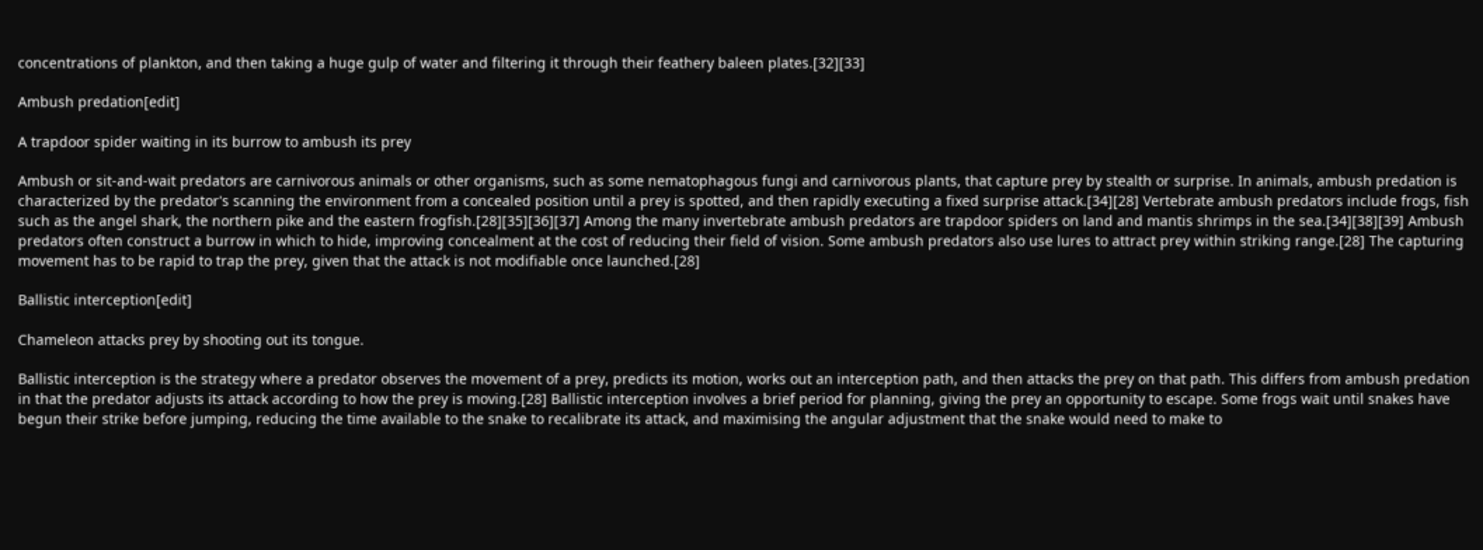concentrations of plankton, and then taking a huge gulp of water and filtering it through their feathery baleen plates.[32][33]

Ambush predation[edit]

A trapdoor spider waiting in its burrow to ambush its prey

Ambush or sit-and-wait predators are carnivorous animals or other organisms, such as some nematophagous fungi and carnivorous plants, that capture prey by stealth or surprise. In animals, ambush predation is characterized by the predator's scanning the environment from a concealed position until a prey is spotted, and then rapidly executing a fixed surprise attack.[34][28] Vertebrate ambush predators include frogs, fish such as the angel shark, the northern pike and the eastern frogfish.[28][35][36][37] Among the many invertebrate ambush predators are trapdoor spiders on land and mantis shrimps in the sea.[34][38][39] Ambush predators often construct a burrow in which to hide, improving concealment at the cost of reducing their field of vision. Some ambush predators also use lures to attract prey within striking range.[28] The capturing movement has to be rapid to trap the prey, given that the attack is not modifiable once launched.[28]

Ballistic interception[edit]

Chameleon attacks prey by shooting out its tongue.

Ballistic interception is the strategy where a predator observes the movement of a prey, predicts its motion, works out an interception path, and then attacks the prey on that path. This differs from ambush predation in that the predator adjusts its attack according to how the prey is moving.[28] Ballistic interception involves a brief period for planning, giving the prey an opportunity to escape. Some frogs wait until snakes have begun their strike before jumping, reducing the time available to the snake to recalibrate its attack, and maximising the angular adjustment that the snake would need to make to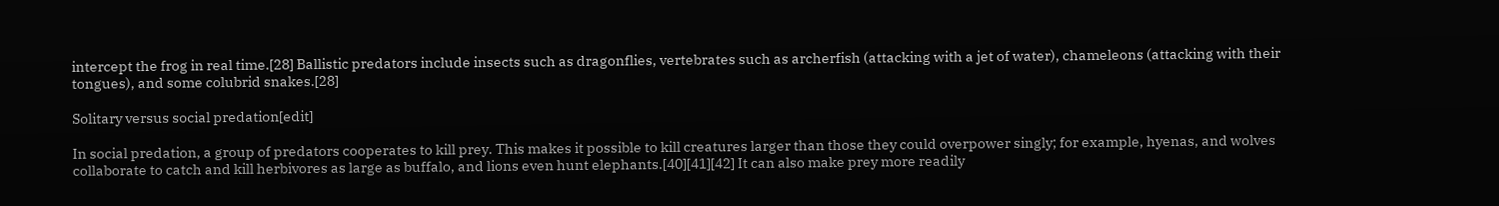intercept the frog in real time.[28] Ballistic predators include insects such as dragonflies, vertebrates such as archerfish (attacking with a jet of water), chameleons (attacking with their tongues), and some colubrid snakes.[28]

Solitary versus social predation[edit]

In social predation, a group of predators cooperates to kill prey. This makes it possible to kill creatures larger than those they could overpower singly; for example, hyenas, and wolves collaborate to catch and kill herbivores as large as buffalo, and lions even hunt elephants.[40][41][42] It can also make prey more readily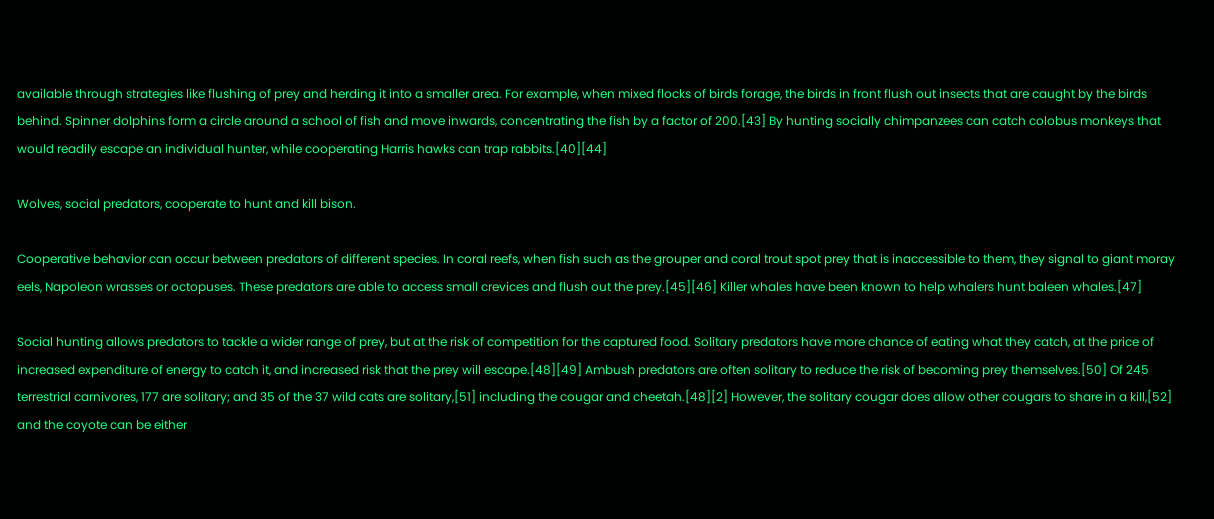available through strategies like flushing of prey and herding it into a smaller area. For example, when mixed flocks of birds forage, the birds in front flush out insects that are caught by the birds behind. Spinner dolphins form a circle around a school of fish and move inwards, concentrating the fish by a factor of 200.[43] By hunting socially chimpanzees can catch colobus monkeys that would readily escape an individual hunter, while cooperating Harris hawks can trap rabbits.[40][44]

Wolves, social predators, cooperate to hunt and kill bison.

Cooperative behavior can occur between predators of different species. In coral reefs, when fish such as the grouper and coral trout spot prey that is inaccessible to them, they signal to giant moray eels, Napoleon wrasses or octopuses. These predators are able to access small crevices and flush out the prey.[45][46] Killer whales have been known to help whalers hunt baleen whales.[47]

Social hunting allows predators to tackle a wider range of prey, but at the risk of competition for the captured food. Solitary predators have more chance of eating what they catch, at the price of increased expenditure of energy to catch it, and increased risk that the prey will escape.[48][49] Ambush predators are often solitary to reduce the risk of becoming prey themselves.[50] Of 245 terrestrial carnivores, 177 are solitary; and 35 of the 37 wild cats are solitary,[51] including the cougar and cheetah.[48][2] However, the solitary cougar does allow other cougars to share in a kill,[52] and the coyote can be either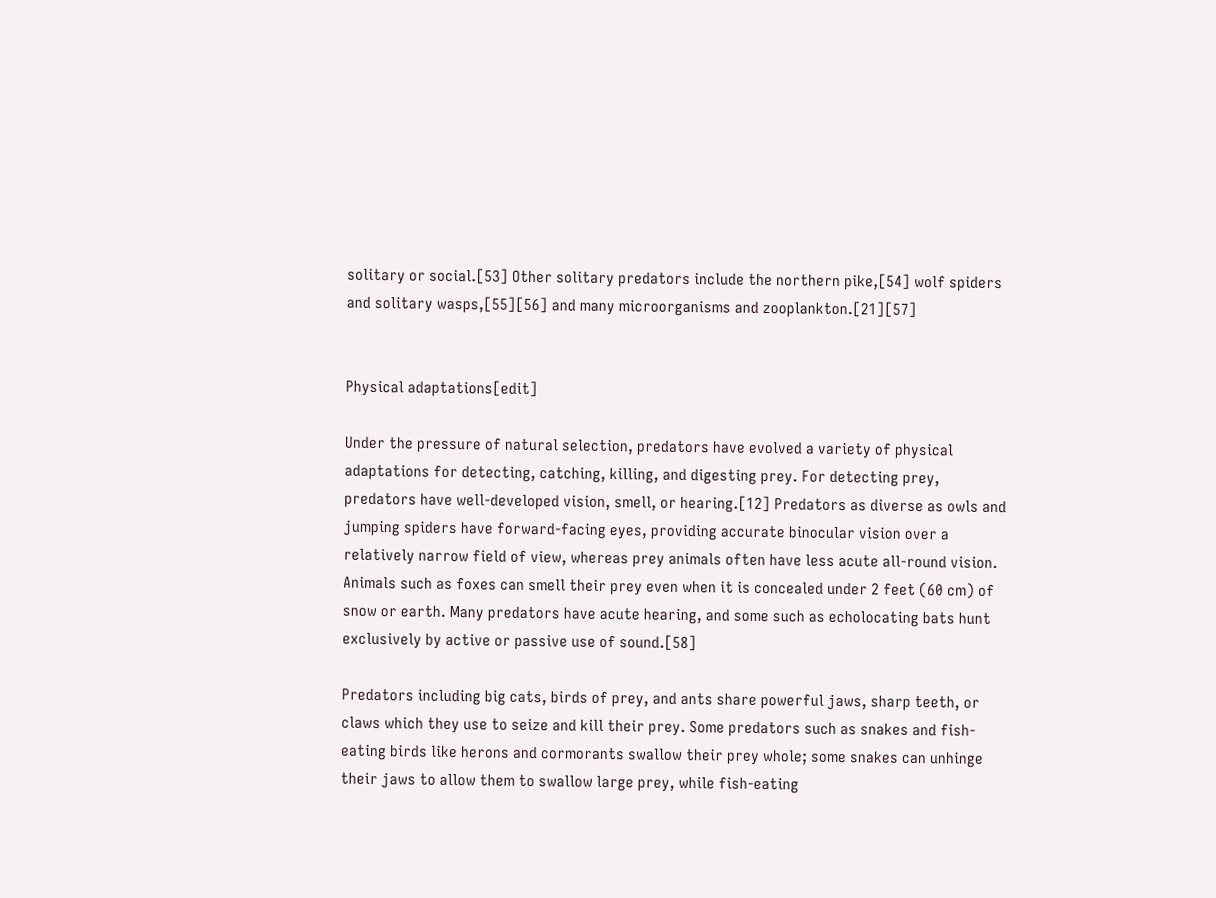solitary or social.[53] Other solitary predators include the northern pike,[54] wolf spiders and solitary wasps,[55][56] and many microorganisms and zooplankton.[21][57]


Physical adaptations[edit]

Under the pressure of natural selection, predators have evolved a variety of physical adaptations for detecting, catching, killing, and digesting prey. For detecting prey, predators have well-developed vision, smell, or hearing.[12] Predators as diverse as owls and jumping spiders have forward-facing eyes, providing accurate binocular vision over a relatively narrow field of view, whereas prey animals often have less acute all-round vision. Animals such as foxes can smell their prey even when it is concealed under 2 feet (60 cm) of snow or earth. Many predators have acute hearing, and some such as echolocating bats hunt exclusively by active or passive use of sound.[58]

Predators including big cats, birds of prey, and ants share powerful jaws, sharp teeth, or claws which they use to seize and kill their prey. Some predators such as snakes and fish-eating birds like herons and cormorants swallow their prey whole; some snakes can unhinge their jaws to allow them to swallow large prey, while fish-eating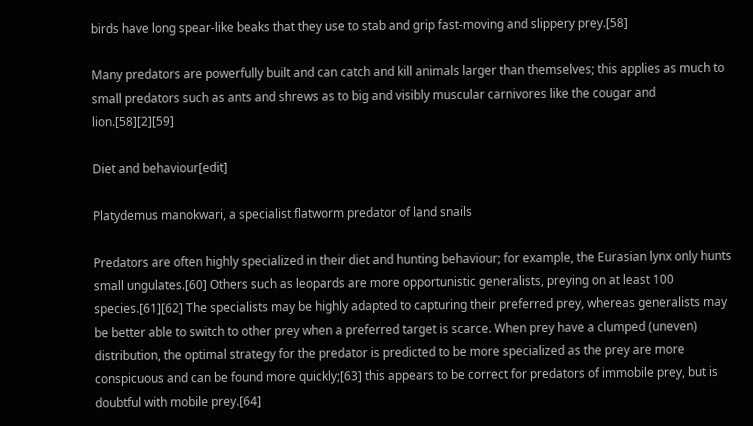birds have long spear-like beaks that they use to stab and grip fast-moving and slippery prey.[58]

Many predators are powerfully built and can catch and kill animals larger than themselves; this applies as much to small predators such as ants and shrews as to big and visibly muscular carnivores like the cougar and lion.[58][2][59]

Diet and behaviour[edit]

Platydemus manokwari, a specialist flatworm predator of land snails

Predators are often highly specialized in their diet and hunting behaviour; for example, the Eurasian lynx only hunts small ungulates.[60] Others such as leopards are more opportunistic generalists, preying on at least 100 species.[61][62] The specialists may be highly adapted to capturing their preferred prey, whereas generalists may be better able to switch to other prey when a preferred target is scarce. When prey have a clumped (uneven) distribution, the optimal strategy for the predator is predicted to be more specialized as the prey are more conspicuous and can be found more quickly;[63] this appears to be correct for predators of immobile prey, but is doubtful with mobile prey.[64]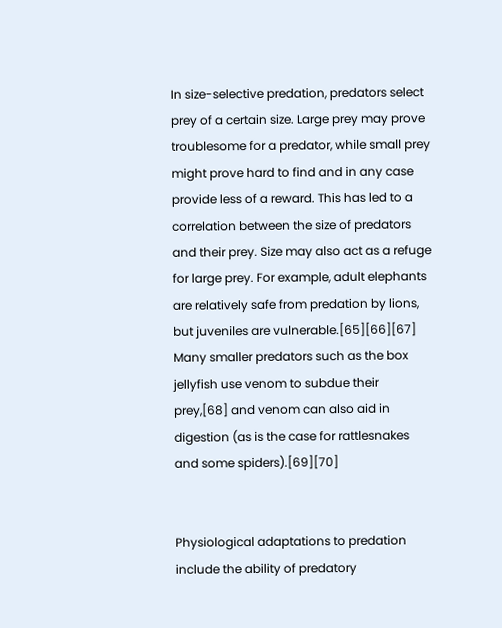In size-selective predation, predators select prey of a certain size. Large prey may prove troublesome for a predator, while small prey might prove hard to find and in any case provide less of a reward. This has led to a correlation between the size of predators and their prey. Size may also act as a refuge for large prey. For example, adult elephants are relatively safe from predation by lions, but juveniles are vulnerable.[65][66][67] Many smaller predators such as the box jellyfish use venom to subdue their prey,[68] and venom can also aid in digestion (as is the case for rattlesnakes and some spiders).[69][70]


Physiological adaptations to predation include the ability of predatory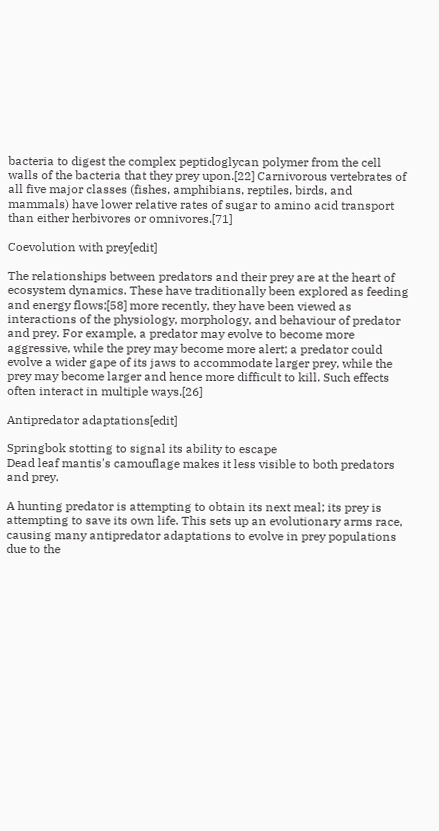bacteria to digest the complex peptidoglycan polymer from the cell walls of the bacteria that they prey upon.[22] Carnivorous vertebrates of all five major classes (fishes, amphibians, reptiles, birds, and mammals) have lower relative rates of sugar to amino acid transport than either herbivores or omnivores.[71]

Coevolution with prey[edit]

The relationships between predators and their prey are at the heart of ecosystem dynamics. These have traditionally been explored as feeding and energy flows;[58] more recently, they have been viewed as interactions of the physiology, morphology, and behaviour of predator and prey. For example, a predator may evolve to become more aggressive, while the prey may become more alert; a predator could evolve a wider gape of its jaws to accommodate larger prey, while the prey may become larger and hence more difficult to kill. Such effects often interact in multiple ways.[26]

Antipredator adaptations[edit]

Springbok stotting to signal its ability to escape
Dead leaf mantis's camouflage makes it less visible to both predators and prey.

A hunting predator is attempting to obtain its next meal; its prey is attempting to save its own life. This sets up an evolutionary arms race, causing many antipredator adaptations to evolve in prey populations due to the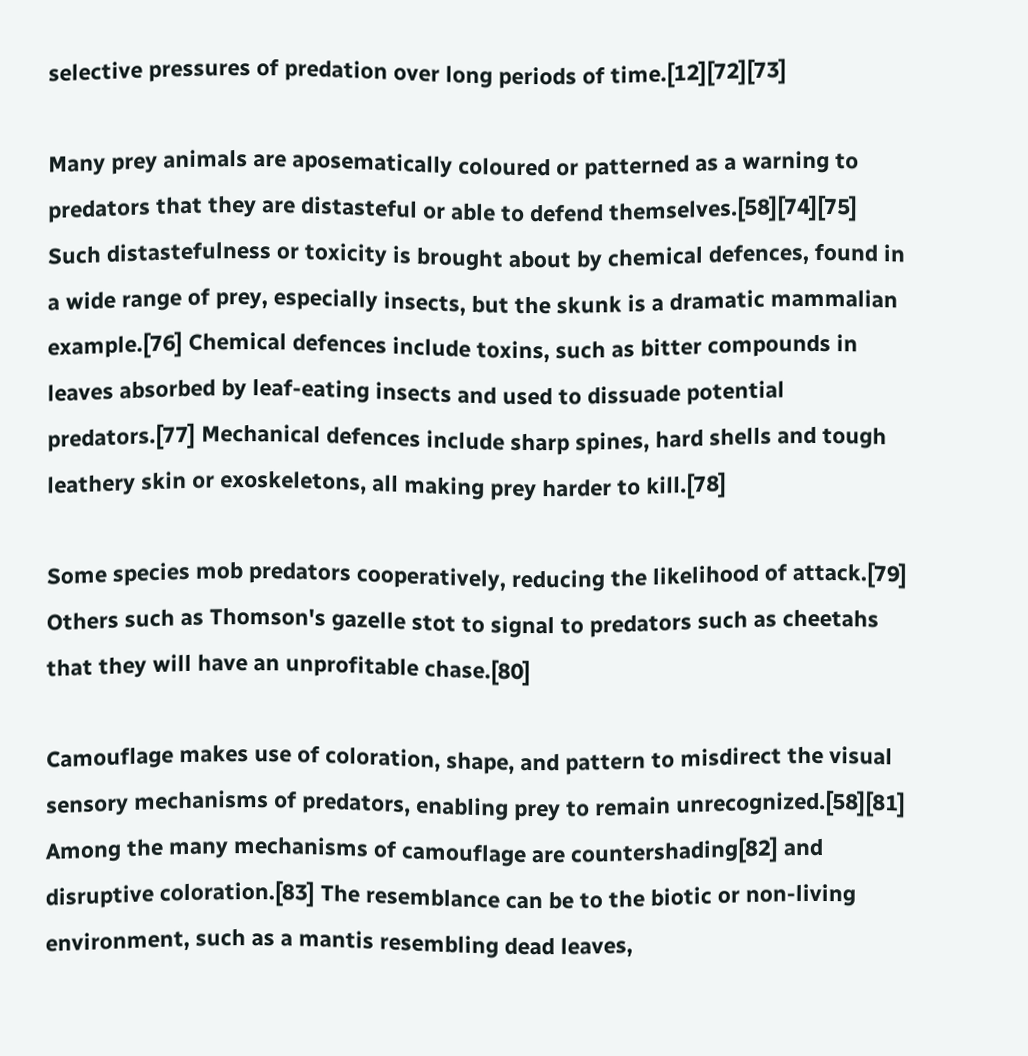selective pressures of predation over long periods of time.[12][72][73]

Many prey animals are aposematically coloured or patterned as a warning to predators that they are distasteful or able to defend themselves.[58][74][75] Such distastefulness or toxicity is brought about by chemical defences, found in a wide range of prey, especially insects, but the skunk is a dramatic mammalian example.[76] Chemical defences include toxins, such as bitter compounds in leaves absorbed by leaf-eating insects and used to dissuade potential predators.[77] Mechanical defences include sharp spines, hard shells and tough leathery skin or exoskeletons, all making prey harder to kill.[78]

Some species mob predators cooperatively, reducing the likelihood of attack.[79] Others such as Thomson's gazelle stot to signal to predators such as cheetahs that they will have an unprofitable chase.[80]

Camouflage makes use of coloration, shape, and pattern to misdirect the visual sensory mechanisms of predators, enabling prey to remain unrecognized.[58][81] Among the many mechanisms of camouflage are countershading[82] and disruptive coloration.[83] The resemblance can be to the biotic or non-living environment, such as a mantis resembling dead leaves,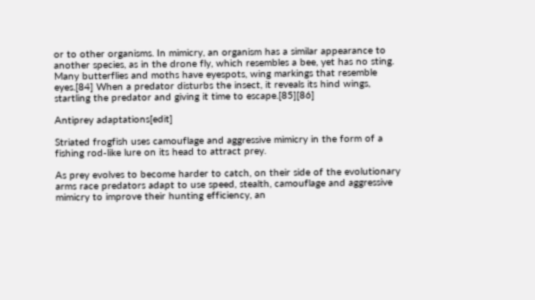or to other organisms. In mimicry, an organism has a similar appearance to another species, as in the drone fly, which resembles a bee, yet has no sting. Many butterflies and moths have eyespots, wing markings that resemble eyes.[84] When a predator disturbs the insect, it reveals its hind wings, startling the predator and giving it time to escape.[85][86]

Antiprey adaptations[edit]

Striated frogfish uses camouflage and aggressive mimicry in the form of a fishing rod-like lure on its head to attract prey.

As prey evolves to become harder to catch, on their side of the evolutionary arms race predators adapt to use speed, stealth, camouflage and aggressive mimicry to improve their hunting efficiency, an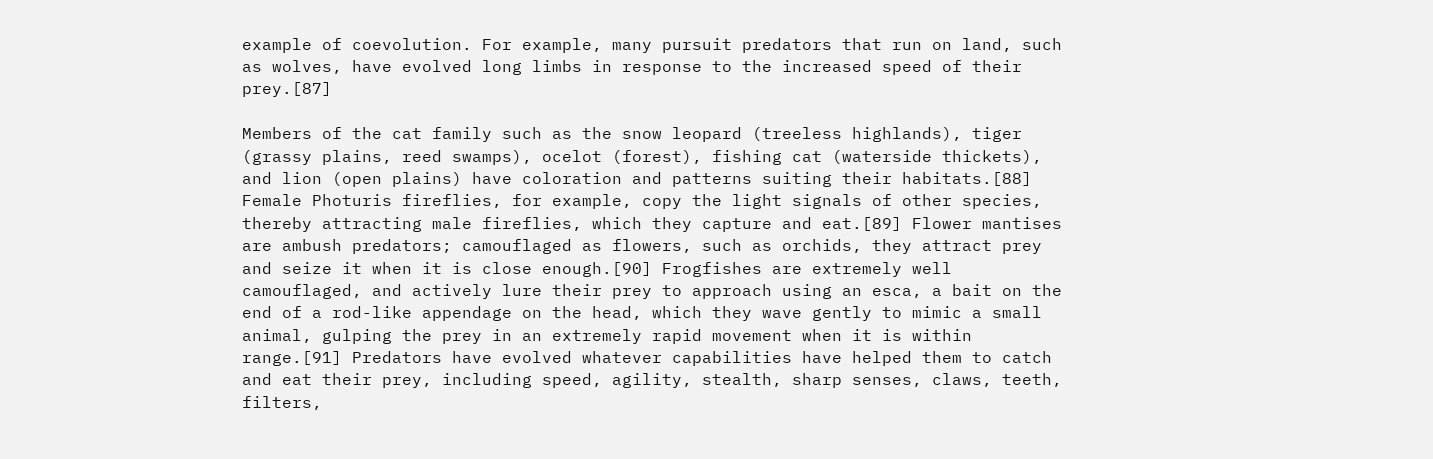example of coevolution. For example, many pursuit predators that run on land, such as wolves, have evolved long limbs in response to the increased speed of their prey.[87]

Members of the cat family such as the snow leopard (treeless highlands), tiger (grassy plains, reed swamps), ocelot (forest), fishing cat (waterside thickets), and lion (open plains) have coloration and patterns suiting their habitats.[88] Female Photuris fireflies, for example, copy the light signals of other species, thereby attracting male fireflies, which they capture and eat.[89] Flower mantises are ambush predators; camouflaged as flowers, such as orchids, they attract prey and seize it when it is close enough.[90] Frogfishes are extremely well camouflaged, and actively lure their prey to approach using an esca, a bait on the end of a rod-like appendage on the head, which they wave gently to mimic a small animal, gulping the prey in an extremely rapid movement when it is within range.[91] Predators have evolved whatever capabilities have helped them to catch and eat their prey, including speed, agility, stealth, sharp senses, claws, teeth, filters,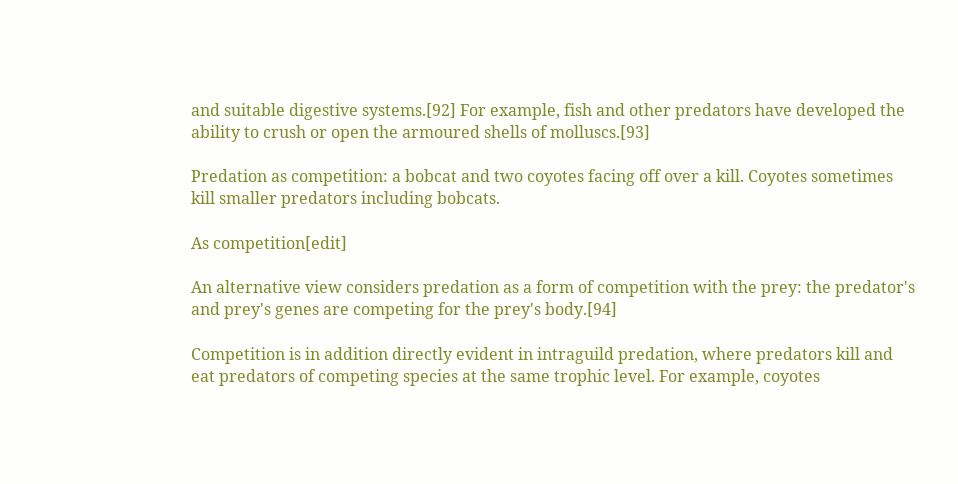and suitable digestive systems.[92] For example, fish and other predators have developed the ability to crush or open the armoured shells of molluscs.[93]

Predation as competition: a bobcat and two coyotes facing off over a kill. Coyotes sometimes kill smaller predators including bobcats.

As competition[edit]

An alternative view considers predation as a form of competition with the prey: the predator's and prey's genes are competing for the prey's body.[94]

Competition is in addition directly evident in intraguild predation, where predators kill and eat predators of competing species at the same trophic level. For example, coyotes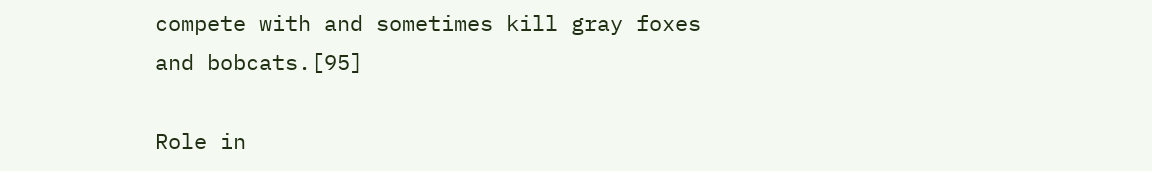compete with and sometimes kill gray foxes and bobcats.[95]

Role in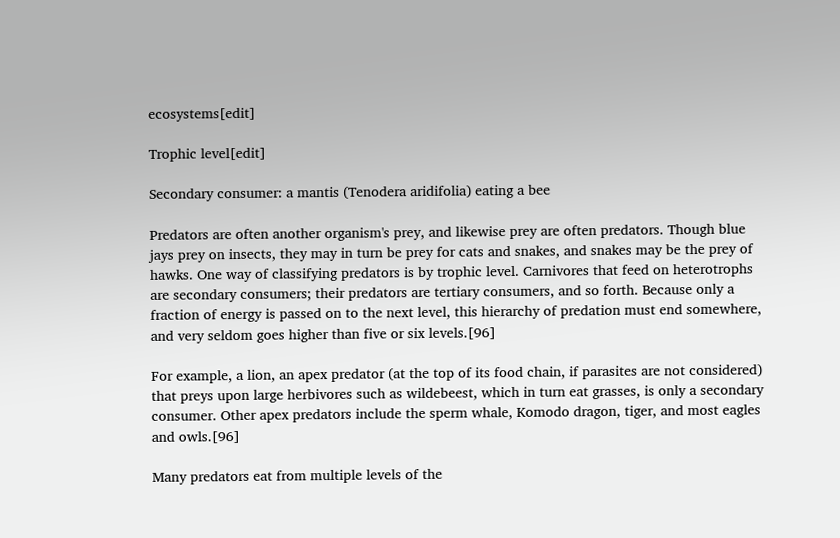ecosystems[edit]

Trophic level[edit]

Secondary consumer: a mantis (Tenodera aridifolia) eating a bee

Predators are often another organism's prey, and likewise prey are often predators. Though blue jays prey on insects, they may in turn be prey for cats and snakes, and snakes may be the prey of hawks. One way of classifying predators is by trophic level. Carnivores that feed on heterotrophs are secondary consumers; their predators are tertiary consumers, and so forth. Because only a fraction of energy is passed on to the next level, this hierarchy of predation must end somewhere, and very seldom goes higher than five or six levels.[96]

For example, a lion, an apex predator (at the top of its food chain, if parasites are not considered) that preys upon large herbivores such as wildebeest, which in turn eat grasses, is only a secondary consumer. Other apex predators include the sperm whale, Komodo dragon, tiger, and most eagles and owls.[96]

Many predators eat from multiple levels of the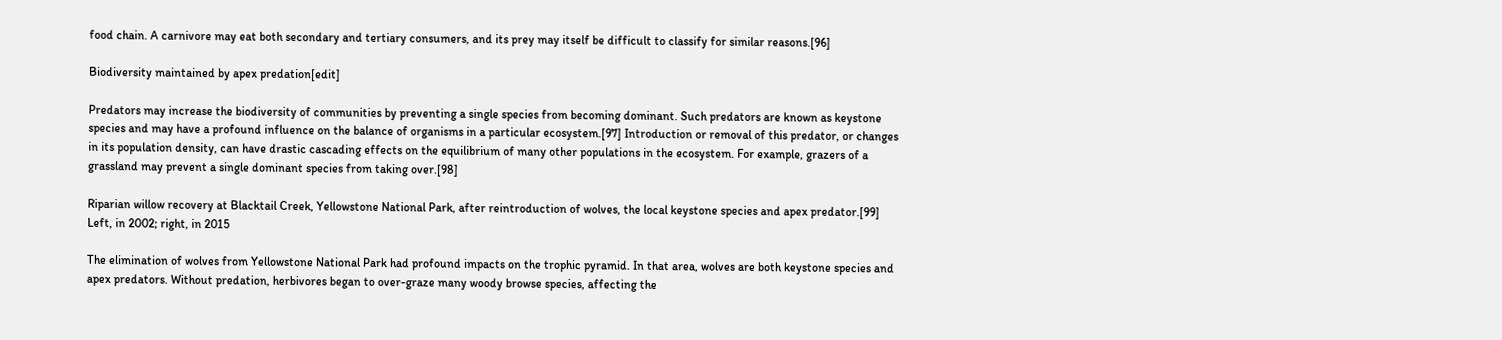food chain. A carnivore may eat both secondary and tertiary consumers, and its prey may itself be difficult to classify for similar reasons.[96]

Biodiversity maintained by apex predation[edit]

Predators may increase the biodiversity of communities by preventing a single species from becoming dominant. Such predators are known as keystone species and may have a profound influence on the balance of organisms in a particular ecosystem.[97] Introduction or removal of this predator, or changes in its population density, can have drastic cascading effects on the equilibrium of many other populations in the ecosystem. For example, grazers of a grassland may prevent a single dominant species from taking over.[98]

Riparian willow recovery at Blacktail Creek, Yellowstone National Park, after reintroduction of wolves, the local keystone species and apex predator.[99] Left, in 2002; right, in 2015

The elimination of wolves from Yellowstone National Park had profound impacts on the trophic pyramid. In that area, wolves are both keystone species and apex predators. Without predation, herbivores began to over-graze many woody browse species, affecting the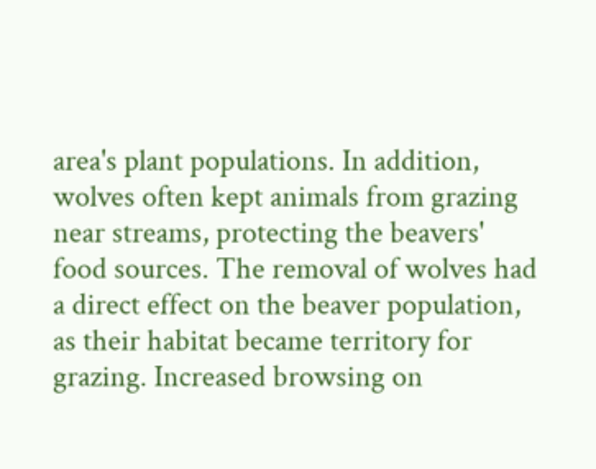area's plant populations. In addition, wolves often kept animals from grazing near streams, protecting the beavers' food sources. The removal of wolves had a direct effect on the beaver population, as their habitat became territory for grazing. Increased browsing on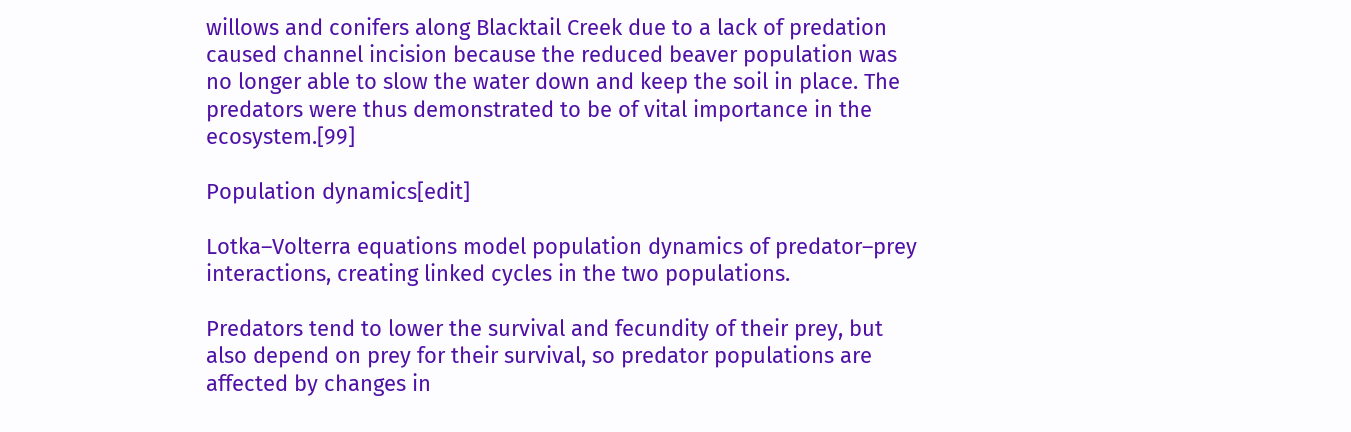willows and conifers along Blacktail Creek due to a lack of predation caused channel incision because the reduced beaver population was no longer able to slow the water down and keep the soil in place. The predators were thus demonstrated to be of vital importance in the ecosystem.[99]

Population dynamics[edit]

Lotka–Volterra equations model population dynamics of predator–prey interactions, creating linked cycles in the two populations.

Predators tend to lower the survival and fecundity of their prey, but also depend on prey for their survival, so predator populations are affected by changes in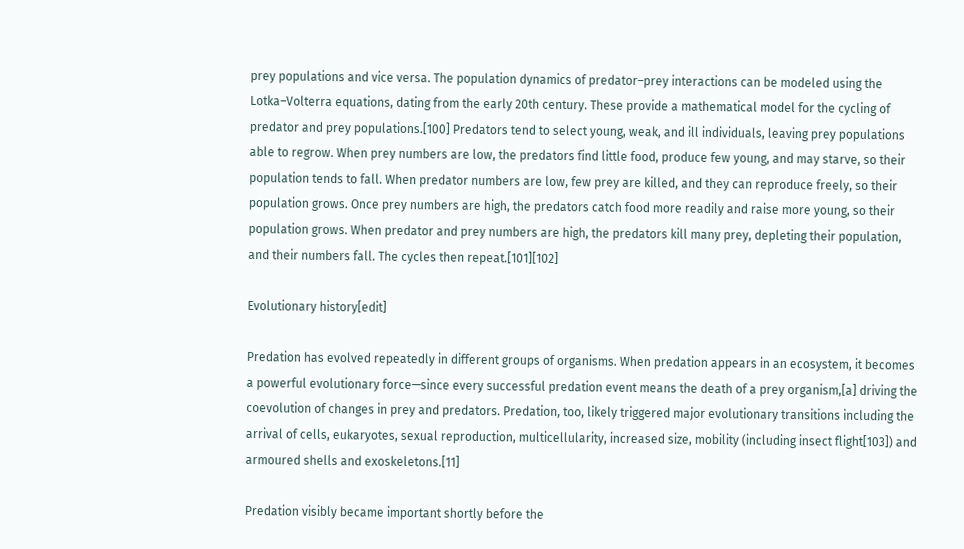prey populations and vice versa. The population dynamics of predator–prey interactions can be modeled using the Lotka–Volterra equations, dating from the early 20th century. These provide a mathematical model for the cycling of predator and prey populations.[100] Predators tend to select young, weak, and ill individuals, leaving prey populations able to regrow. When prey numbers are low, the predators find little food, produce few young, and may starve, so their population tends to fall. When predator numbers are low, few prey are killed, and they can reproduce freely, so their population grows. Once prey numbers are high, the predators catch food more readily and raise more young, so their population grows. When predator and prey numbers are high, the predators kill many prey, depleting their population, and their numbers fall. The cycles then repeat.[101][102]

Evolutionary history[edit]

Predation has evolved repeatedly in different groups of organisms. When predation appears in an ecosystem, it becomes a powerful evolutionary force—since every successful predation event means the death of a prey organism,[a] driving the coevolution of changes in prey and predators. Predation, too, likely triggered major evolutionary transitions including the arrival of cells, eukaryotes, sexual reproduction, multicellularity, increased size, mobility (including insect flight[103]) and armoured shells and exoskeletons.[11]

Predation visibly became important shortly before the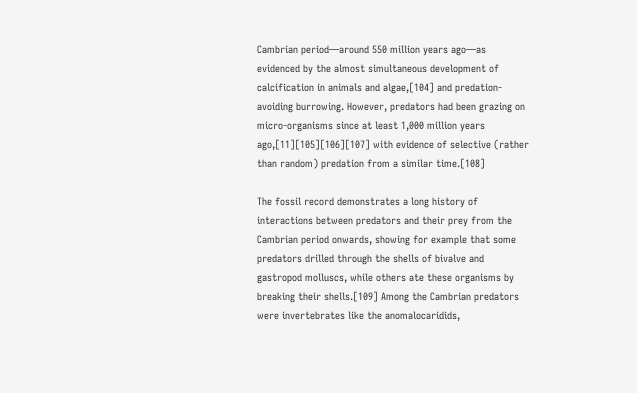Cambrian period—around 550 million years ago—as evidenced by the almost simultaneous development of calcification in animals and algae,[104] and predation-avoiding burrowing. However, predators had been grazing on micro-organisms since at least 1,000 million years ago,[11][105][106][107] with evidence of selective (rather than random) predation from a similar time.[108]

The fossil record demonstrates a long history of interactions between predators and their prey from the Cambrian period onwards, showing for example that some predators drilled through the shells of bivalve and gastropod molluscs, while others ate these organisms by breaking their shells.[109] Among the Cambrian predators were invertebrates like the anomalocaridids,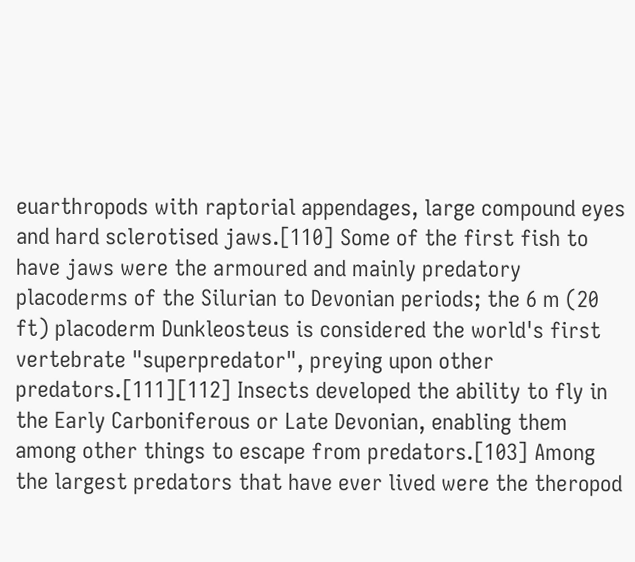euarthropods with raptorial appendages, large compound eyes and hard sclerotised jaws.[110] Some of the first fish to have jaws were the armoured and mainly predatory placoderms of the Silurian to Devonian periods; the 6 m (20 ft) placoderm Dunkleosteus is considered the world's first vertebrate "superpredator", preying upon other predators.[111][112] Insects developed the ability to fly in the Early Carboniferous or Late Devonian, enabling them among other things to escape from predators.[103] Among the largest predators that have ever lived were the theropod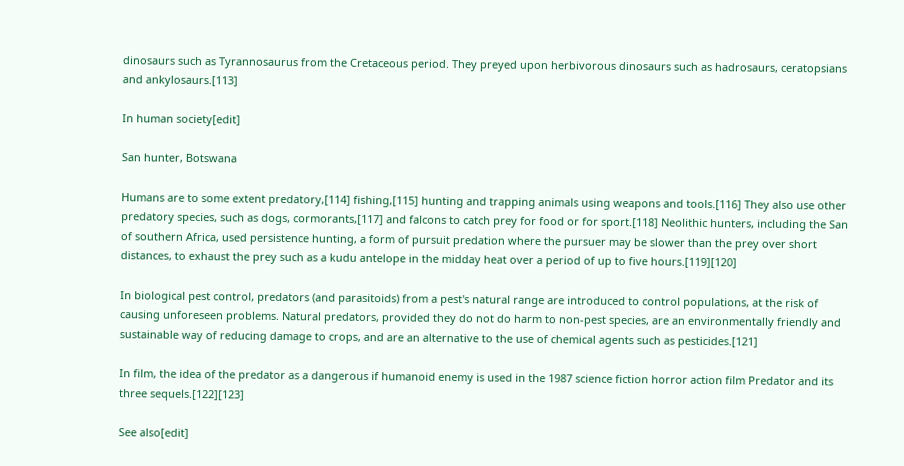dinosaurs such as Tyrannosaurus from the Cretaceous period. They preyed upon herbivorous dinosaurs such as hadrosaurs, ceratopsians and ankylosaurs.[113]

In human society[edit]

San hunter, Botswana

Humans are to some extent predatory,[114] fishing,[115] hunting and trapping animals using weapons and tools.[116] They also use other predatory species, such as dogs, cormorants,[117] and falcons to catch prey for food or for sport.[118] Neolithic hunters, including the San of southern Africa, used persistence hunting, a form of pursuit predation where the pursuer may be slower than the prey over short distances, to exhaust the prey such as a kudu antelope in the midday heat over a period of up to five hours.[119][120]

In biological pest control, predators (and parasitoids) from a pest's natural range are introduced to control populations, at the risk of causing unforeseen problems. Natural predators, provided they do not do harm to non-pest species, are an environmentally friendly and sustainable way of reducing damage to crops, and are an alternative to the use of chemical agents such as pesticides.[121]

In film, the idea of the predator as a dangerous if humanoid enemy is used in the 1987 science fiction horror action film Predator and its three sequels.[122][123]

See also[edit]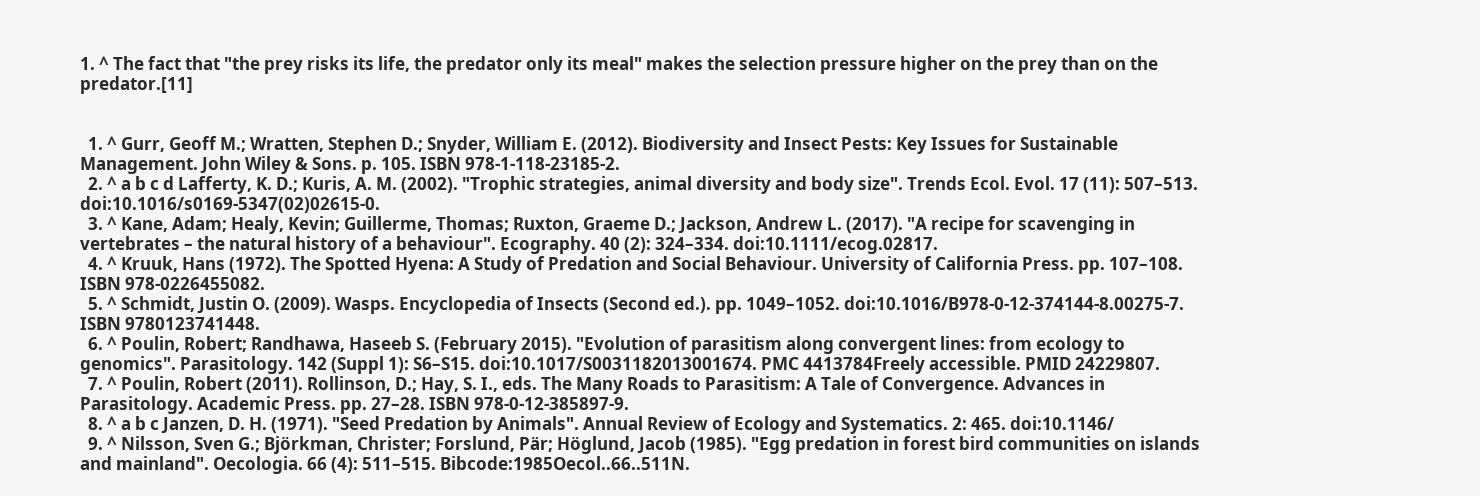1. ^ The fact that "the prey risks its life, the predator only its meal" makes the selection pressure higher on the prey than on the predator.[11]


  1. ^ Gurr, Geoff M.; Wratten, Stephen D.; Snyder, William E. (2012). Biodiversity and Insect Pests: Key Issues for Sustainable Management. John Wiley & Sons. p. 105. ISBN 978-1-118-23185-2.
  2. ^ a b c d Lafferty, K. D.; Kuris, A. M. (2002). "Trophic strategies, animal diversity and body size". Trends Ecol. Evol. 17 (11): 507–513. doi:10.1016/s0169-5347(02)02615-0.
  3. ^ Kane, Adam; Healy, Kevin; Guillerme, Thomas; Ruxton, Graeme D.; Jackson, Andrew L. (2017). "A recipe for scavenging in vertebrates – the natural history of a behaviour". Ecography. 40 (2): 324–334. doi:10.1111/ecog.02817.
  4. ^ Kruuk, Hans (1972). The Spotted Hyena: A Study of Predation and Social Behaviour. University of California Press. pp. 107–108. ISBN 978-0226455082.
  5. ^ Schmidt, Justin O. (2009). Wasps. Encyclopedia of Insects (Second ed.). pp. 1049–1052. doi:10.1016/B978-0-12-374144-8.00275-7. ISBN 9780123741448.
  6. ^ Poulin, Robert; Randhawa, Haseeb S. (February 2015). "Evolution of parasitism along convergent lines: from ecology to genomics". Parasitology. 142 (Suppl 1): S6–S15. doi:10.1017/S0031182013001674. PMC 4413784Freely accessible. PMID 24229807.
  7. ^ Poulin, Robert (2011). Rollinson, D.; Hay, S. I., eds. The Many Roads to Parasitism: A Tale of Convergence. Advances in Parasitology. Academic Press. pp. 27–28. ISBN 978-0-12-385897-9.
  8. ^ a b c Janzen, D. H. (1971). "Seed Predation by Animals". Annual Review of Ecology and Systematics. 2: 465. doi:10.1146/
  9. ^ Nilsson, Sven G.; Björkman, Christer; Forslund, Pär; Höglund, Jacob (1985). "Egg predation in forest bird communities on islands and mainland". Oecologia. 66 (4): 511–515. Bibcode:1985Oecol..66..511N.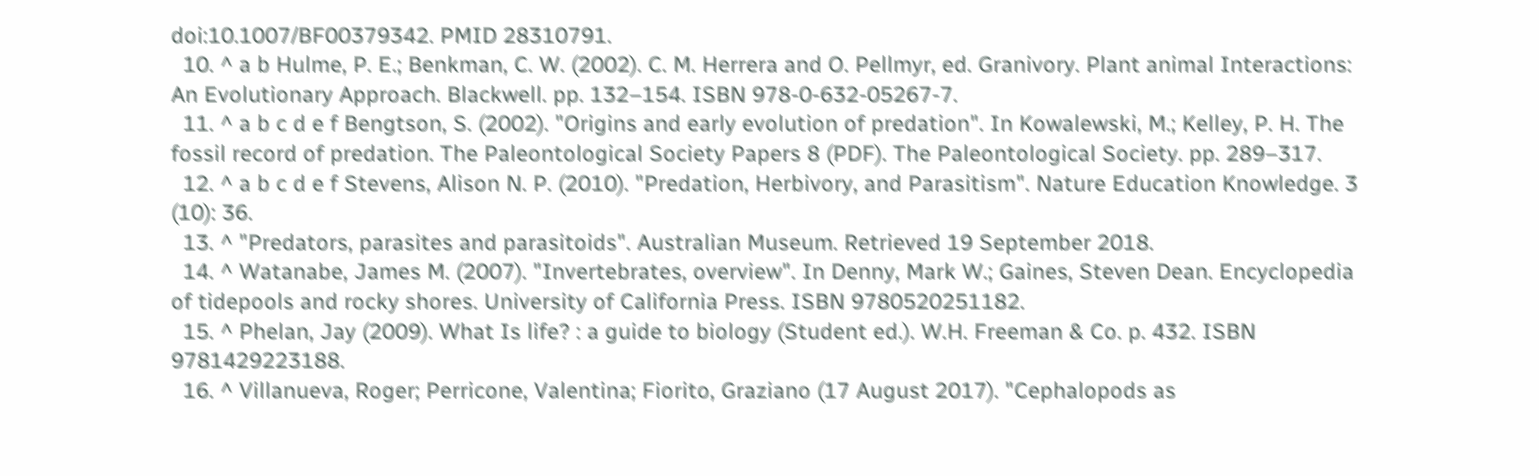doi:10.1007/BF00379342. PMID 28310791.
  10. ^ a b Hulme, P. E.; Benkman, C. W. (2002). C. M. Herrera and O. Pellmyr, ed. Granivory. Plant animal Interactions: An Evolutionary Approach. Blackwell. pp. 132–154. ISBN 978-0-632-05267-7.
  11. ^ a b c d e f Bengtson, S. (2002). "Origins and early evolution of predation". In Kowalewski, M.; Kelley, P. H. The fossil record of predation. The Paleontological Society Papers 8 (PDF). The Paleontological Society. pp. 289–317.
  12. ^ a b c d e f Stevens, Alison N. P. (2010). "Predation, Herbivory, and Parasitism". Nature Education Knowledge. 3 (10): 36.
  13. ^ "Predators, parasites and parasitoids". Australian Museum. Retrieved 19 September 2018.
  14. ^ Watanabe, James M. (2007). "Invertebrates, overview". In Denny, Mark W.; Gaines, Steven Dean. Encyclopedia of tidepools and rocky shores. University of California Press. ISBN 9780520251182.
  15. ^ Phelan, Jay (2009). What Is life? : a guide to biology (Student ed.). W.H. Freeman & Co. p. 432. ISBN 9781429223188.
  16. ^ Villanueva, Roger; Perricone, Valentina; Fiorito, Graziano (17 August 2017). "Cephalopods as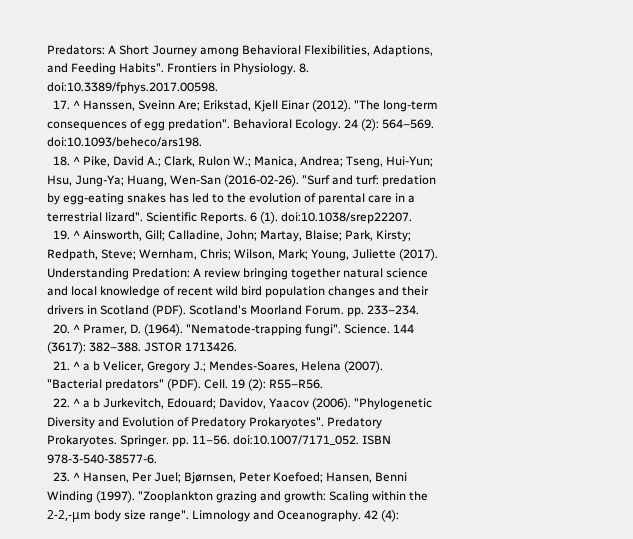Predators: A Short Journey among Behavioral Flexibilities, Adaptions, and Feeding Habits". Frontiers in Physiology. 8. doi:10.3389/fphys.2017.00598.
  17. ^ Hanssen, Sveinn Are; Erikstad, Kjell Einar (2012). "The long-term consequences of egg predation". Behavioral Ecology. 24 (2): 564–569. doi:10.1093/beheco/ars198.
  18. ^ Pike, David A.; Clark, Rulon W.; Manica, Andrea; Tseng, Hui-Yun; Hsu, Jung-Ya; Huang, Wen-San (2016-02-26). "Surf and turf: predation by egg-eating snakes has led to the evolution of parental care in a terrestrial lizard". Scientific Reports. 6 (1). doi:10.1038/srep22207.
  19. ^ Ainsworth, Gill; Calladine, John; Martay, Blaise; Park, Kirsty; Redpath, Steve; Wernham, Chris; Wilson, Mark; Young, Juliette (2017). Understanding Predation: A review bringing together natural science and local knowledge of recent wild bird population changes and their drivers in Scotland (PDF). Scotland's Moorland Forum. pp. 233–234.
  20. ^ Pramer, D. (1964). "Nematode-trapping fungi". Science. 144 (3617): 382–388. JSTOR 1713426.
  21. ^ a b Velicer, Gregory J.; Mendes-Soares, Helena (2007). "Bacterial predators" (PDF). Cell. 19 (2): R55–R56.
  22. ^ a b Jurkevitch, Edouard; Davidov, Yaacov (2006). "Phylogenetic Diversity and Evolution of Predatory Prokaryotes". Predatory Prokaryotes. Springer. pp. 11–56. doi:10.1007/7171_052. ISBN 978-3-540-38577-6.
  23. ^ Hansen, Per Juel; Bjørnsen, Peter Koefoed; Hansen, Benni Winding (1997). "Zooplankton grazing and growth: Scaling within the 2-2,-μm body size range". Limnology and Oceanography. 42 (4):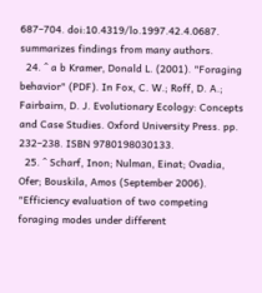687–704. doi:10.4319/lo.1997.42.4.0687.  summarizes findings from many authors.
  24. ^ a b Kramer, Donald L. (2001). "Foraging behavior" (PDF). In Fox, C. W.; Roff, D. A.; Fairbairn, D. J. Evolutionary Ecology: Concepts and Case Studies. Oxford University Press. pp. 232–238. ISBN 9780198030133.
  25. ^ Scharf, Inon; Nulman, Einat; Ovadia, Ofer; Bouskila, Amos (September 2006). "Efficiency evaluation of two competing foraging modes under different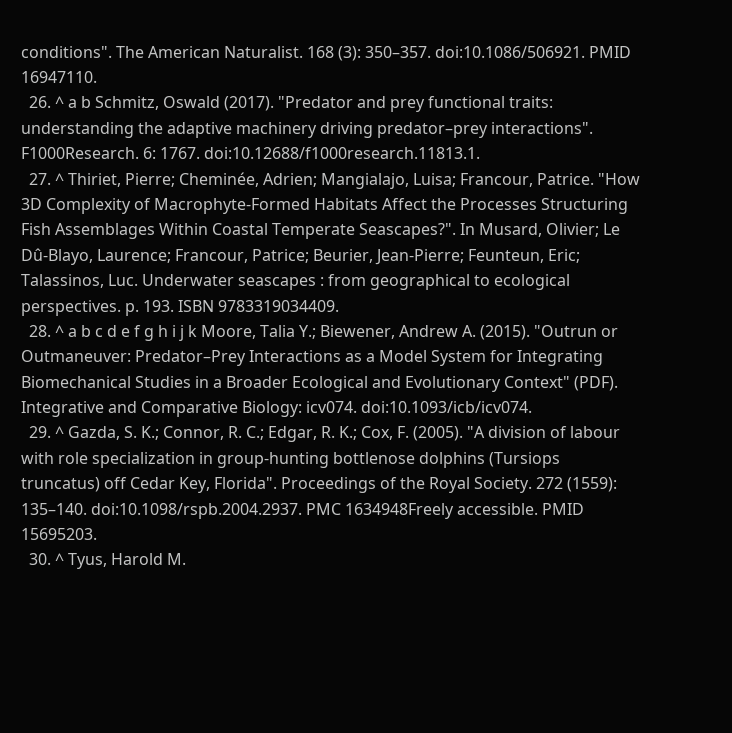conditions". The American Naturalist. 168 (3): 350–357. doi:10.1086/506921. PMID 16947110.
  26. ^ a b Schmitz, Oswald (2017). "Predator and prey functional traits: understanding the adaptive machinery driving predator–prey interactions". F1000Research. 6: 1767. doi:10.12688/f1000research.11813.1.
  27. ^ Thiriet, Pierre; Cheminée, Adrien; Mangialajo, Luisa; Francour, Patrice. "How 3D Complexity of Macrophyte-Formed Habitats Affect the Processes Structuring Fish Assemblages Within Coastal Temperate Seascapes?". In Musard, Olivier; Le Dû-Blayo, Laurence; Francour, Patrice; Beurier, Jean-Pierre; Feunteun, Eric; Talassinos, Luc. Underwater seascapes : from geographical to ecological perspectives. p. 193. ISBN 9783319034409.
  28. ^ a b c d e f g h i j k Moore, Talia Y.; Biewener, Andrew A. (2015). "Outrun or Outmaneuver: Predator–Prey Interactions as a Model System for Integrating Biomechanical Studies in a Broader Ecological and Evolutionary Context" (PDF). Integrative and Comparative Biology: icv074. doi:10.1093/icb/icv074.
  29. ^ Gazda, S. K.; Connor, R. C.; Edgar, R. K.; Cox, F. (2005). "A division of labour with role specialization in group-hunting bottlenose dolphins (Tursiops truncatus) off Cedar Key, Florida". Proceedings of the Royal Society. 272 (1559): 135–140. doi:10.1098/rspb.2004.2937. PMC 1634948Freely accessible. PMID 15695203.
  30. ^ Tyus, Harold M.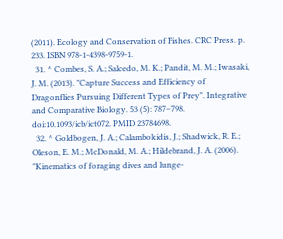(2011). Ecology and Conservation of Fishes. CRC Press. p. 233. ISBN 978-1-4398-9759-1.
  31. ^ Combes, S. A.; Salcedo, M. K.; Pandit, M. M.; Iwasaki, J. M. (2013). "Capture Success and Efficiency of Dragonflies Pursuing Different Types of Prey". Integrative and Comparative Biology. 53 (5): 787–798. doi:10.1093/icb/ict072. PMID 23784698.
  32. ^ Goldbogen, J. A.; Calambokidis, J.; Shadwick, R. E.; Oleson, E. M.; McDonald, M. A.; Hildebrand, J. A. (2006). "Kinematics of foraging dives and lunge-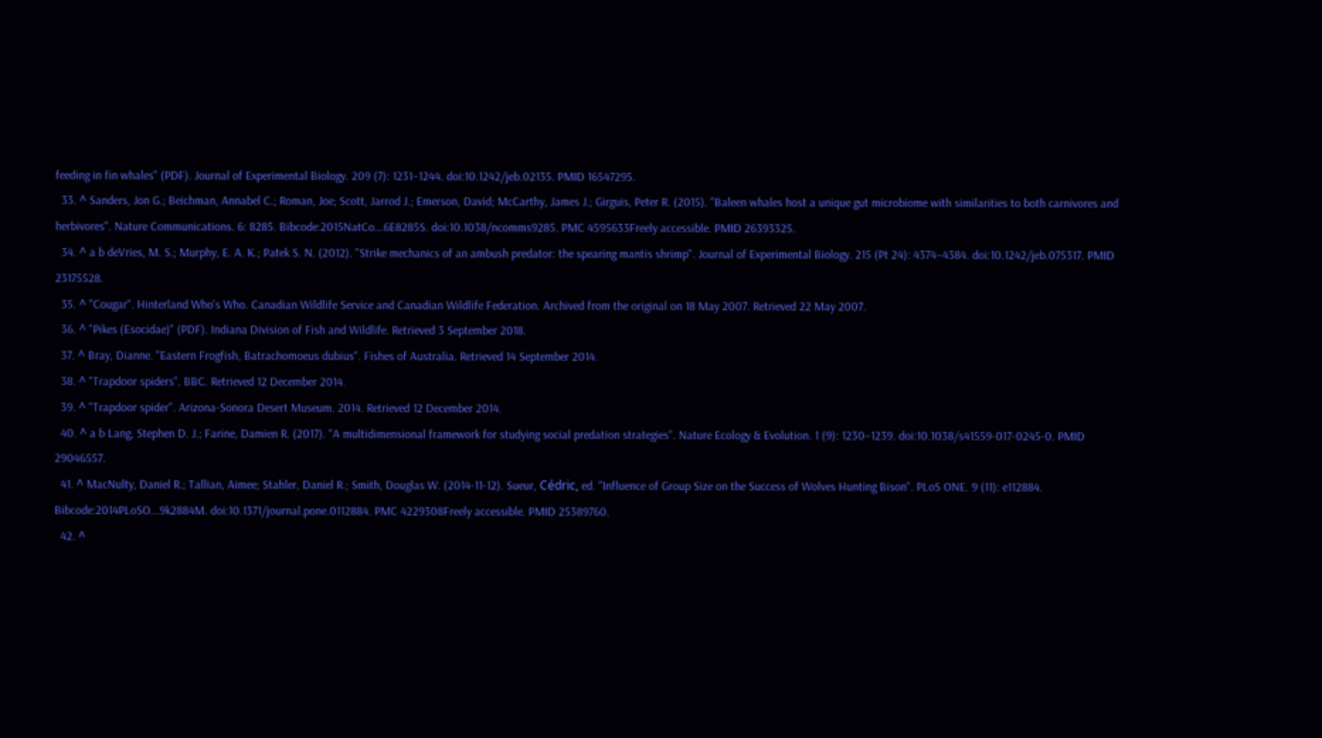feeding in fin whales" (PDF). Journal of Experimental Biology. 209 (7): 1231–1244. doi:10.1242/jeb.02135. PMID 16547295.
  33. ^ Sanders, Jon G.; Beichman, Annabel C.; Roman, Joe; Scott, Jarrod J.; Emerson, David; McCarthy, James J.; Girguis, Peter R. (2015). "Baleen whales host a unique gut microbiome with similarities to both carnivores and herbivores". Nature Communications. 6: 8285. Bibcode:2015NatCo...6E8285S. doi:10.1038/ncomms9285. PMC 4595633Freely accessible. PMID 26393325.
  34. ^ a b deVries, M. S.; Murphy, E. A. K.; Patek S. N. (2012). "Strike mechanics of an ambush predator: the spearing mantis shrimp". Journal of Experimental Biology. 215 (Pt 24): 4374–4384. doi:10.1242/jeb.075317. PMID 23175528.
  35. ^ "Cougar". Hinterland Who's Who. Canadian Wildlife Service and Canadian Wildlife Federation. Archived from the original on 18 May 2007. Retrieved 22 May 2007.
  36. ^ "Pikes (Esocidae)" (PDF). Indiana Division of Fish and Wildlife. Retrieved 3 September 2018.
  37. ^ Bray, Dianne. "Eastern Frogfish, Batrachomoeus dubius". Fishes of Australia. Retrieved 14 September 2014.
  38. ^ "Trapdoor spiders". BBC. Retrieved 12 December 2014.
  39. ^ "Trapdoor spider". Arizona-Sonora Desert Museum. 2014. Retrieved 12 December 2014.
  40. ^ a b Lang, Stephen D. J.; Farine, Damien R. (2017). "A multidimensional framework for studying social predation strategies". Nature Ecology & Evolution. 1 (9): 1230–1239. doi:10.1038/s41559-017-0245-0. PMID 29046557.
  41. ^ MacNulty, Daniel R.; Tallian, Aimee; Stahler, Daniel R.; Smith, Douglas W. (2014-11-12). Sueur, Cédric, ed. "Influence of Group Size on the Success of Wolves Hunting Bison". PLoS ONE. 9 (11): e112884. Bibcode:2014PLoSO...9k2884M. doi:10.1371/journal.pone.0112884. PMC 4229308Freely accessible. PMID 25389760.
  42. ^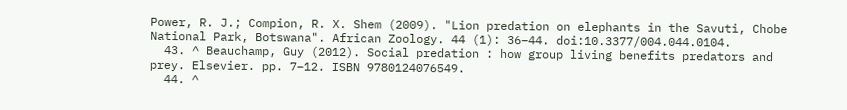Power, R. J.; Compion, R. X. Shem (2009). "Lion predation on elephants in the Savuti, Chobe National Park, Botswana". African Zoology. 44 (1): 36–44. doi:10.3377/004.044.0104.
  43. ^ Beauchamp, Guy (2012). Social predation : how group living benefits predators and prey. Elsevier. pp. 7–12. ISBN 9780124076549.
  44. ^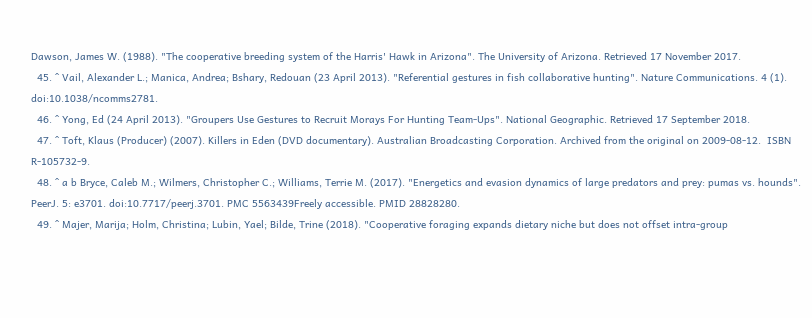Dawson, James W. (1988). "The cooperative breeding system of the Harris' Hawk in Arizona". The University of Arizona. Retrieved 17 November 2017.
  45. ^ Vail, Alexander L.; Manica, Andrea; Bshary, Redouan (23 April 2013). "Referential gestures in fish collaborative hunting". Nature Communications. 4 (1). doi:10.1038/ncomms2781.
  46. ^ Yong, Ed (24 April 2013). "Groupers Use Gestures to Recruit Morays For Hunting Team-Ups". National Geographic. Retrieved 17 September 2018.
  47. ^ Toft, Klaus (Producer) (2007). Killers in Eden (DVD documentary). Australian Broadcasting Corporation. Archived from the original on 2009-08-12.  ISBN R-105732-9.
  48. ^ a b Bryce, Caleb M.; Wilmers, Christopher C.; Williams, Terrie M. (2017). "Energetics and evasion dynamics of large predators and prey: pumas vs. hounds". PeerJ. 5: e3701. doi:10.7717/peerj.3701. PMC 5563439Freely accessible. PMID 28828280.
  49. ^ Majer, Marija; Holm, Christina; Lubin, Yael; Bilde, Trine (2018). "Cooperative foraging expands dietary niche but does not offset intra-group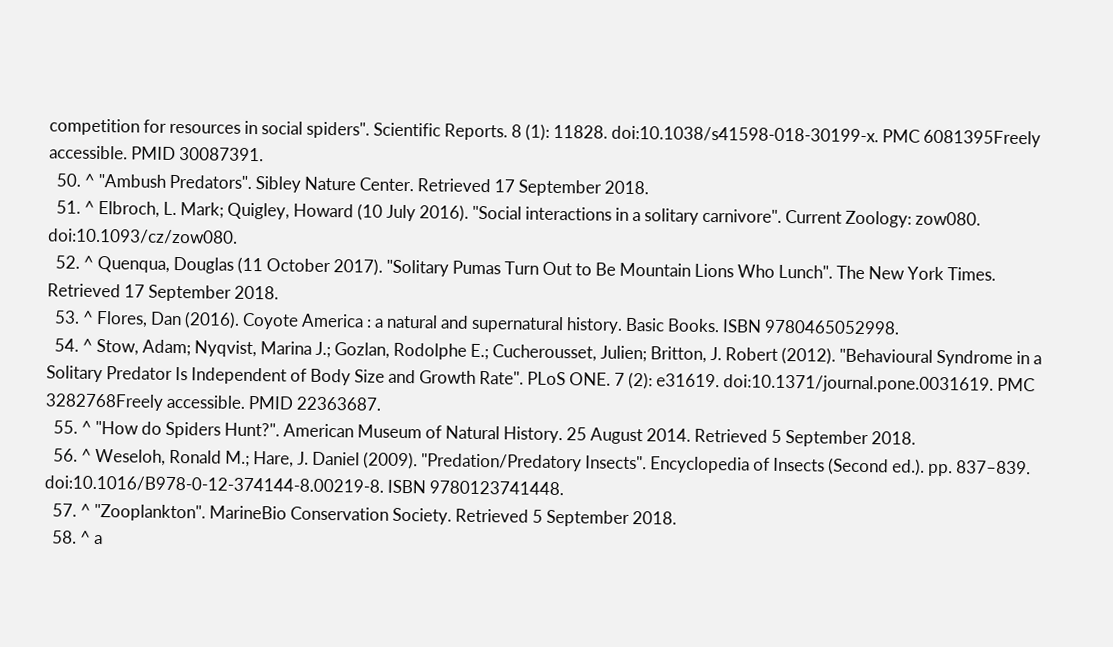competition for resources in social spiders". Scientific Reports. 8 (1): 11828. doi:10.1038/s41598-018-30199-x. PMC 6081395Freely accessible. PMID 30087391.
  50. ^ "Ambush Predators". Sibley Nature Center. Retrieved 17 September 2018.
  51. ^ Elbroch, L. Mark; Quigley, Howard (10 July 2016). "Social interactions in a solitary carnivore". Current Zoology: zow080. doi:10.1093/cz/zow080.
  52. ^ Quenqua, Douglas (11 October 2017). "Solitary Pumas Turn Out to Be Mountain Lions Who Lunch". The New York Times. Retrieved 17 September 2018.
  53. ^ Flores, Dan (2016). Coyote America : a natural and supernatural history. Basic Books. ISBN 9780465052998.
  54. ^ Stow, Adam; Nyqvist, Marina J.; Gozlan, Rodolphe E.; Cucherousset, Julien; Britton, J. Robert (2012). "Behavioural Syndrome in a Solitary Predator Is Independent of Body Size and Growth Rate". PLoS ONE. 7 (2): e31619. doi:10.1371/journal.pone.0031619. PMC 3282768Freely accessible. PMID 22363687.
  55. ^ "How do Spiders Hunt?". American Museum of Natural History. 25 August 2014. Retrieved 5 September 2018.
  56. ^ Weseloh, Ronald M.; Hare, J. Daniel (2009). "Predation/Predatory Insects". Encyclopedia of Insects (Second ed.). pp. 837–839. doi:10.1016/B978-0-12-374144-8.00219-8. ISBN 9780123741448.
  57. ^ "Zooplankton". MarineBio Conservation Society. Retrieved 5 September 2018.
  58. ^ a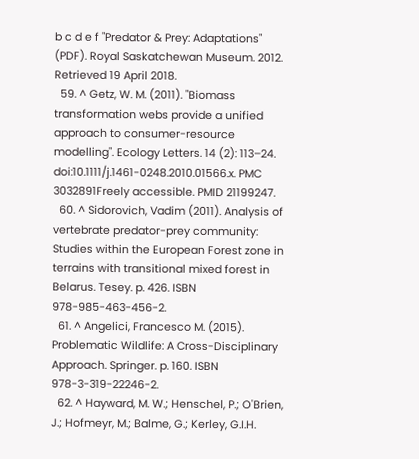b c d e f "Predator & Prey: Adaptations" (PDF). Royal Saskatchewan Museum. 2012. Retrieved 19 April 2018.
  59. ^ Getz, W. M. (2011). "Biomass transformation webs provide a unified approach to consumer-resource modelling". Ecology Letters. 14 (2): 113–24. doi:10.1111/j.1461-0248.2010.01566.x. PMC 3032891Freely accessible. PMID 21199247.
  60. ^ Sidorovich, Vadim (2011). Analysis of vertebrate predator-prey community: Studies within the European Forest zone in terrains with transitional mixed forest in Belarus. Tesey. p. 426. ISBN 978-985-463-456-2.
  61. ^ Angelici, Francesco M. (2015). Problematic Wildlife: A Cross-Disciplinary Approach. Springer. p. 160. ISBN 978-3-319-22246-2.
  62. ^ Hayward, M. W.; Henschel, P.; O'Brien, J.; Hofmeyr, M.; Balme, G.; Kerley, G.I.H.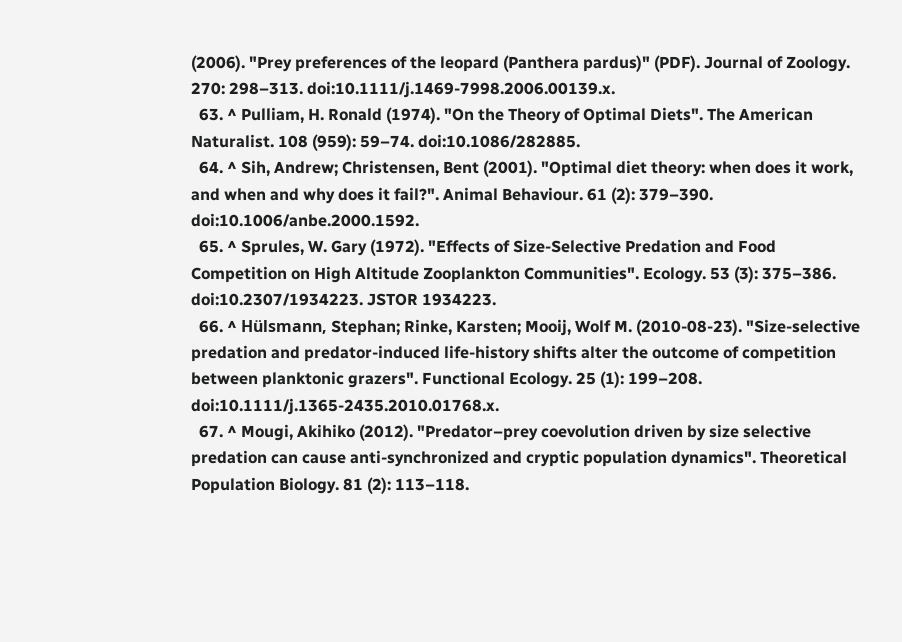(2006). "Prey preferences of the leopard (Panthera pardus)" (PDF). Journal of Zoology. 270: 298–313. doi:10.1111/j.1469-7998.2006.00139.x.
  63. ^ Pulliam, H. Ronald (1974). "On the Theory of Optimal Diets". The American Naturalist. 108 (959): 59–74. doi:10.1086/282885.
  64. ^ Sih, Andrew; Christensen, Bent (2001). "Optimal diet theory: when does it work, and when and why does it fail?". Animal Behaviour. 61 (2): 379–390. doi:10.1006/anbe.2000.1592.
  65. ^ Sprules, W. Gary (1972). "Effects of Size-Selective Predation and Food Competition on High Altitude Zooplankton Communities". Ecology. 53 (3): 375–386. doi:10.2307/1934223. JSTOR 1934223.
  66. ^ Hülsmann, Stephan; Rinke, Karsten; Mooij, Wolf M. (2010-08-23). "Size-selective predation and predator-induced life-history shifts alter the outcome of competition between planktonic grazers". Functional Ecology. 25 (1): 199–208. doi:10.1111/j.1365-2435.2010.01768.x.
  67. ^ Mougi, Akihiko (2012). "Predator–prey coevolution driven by size selective predation can cause anti-synchronized and cryptic population dynamics". Theoretical Population Biology. 81 (2): 113–118.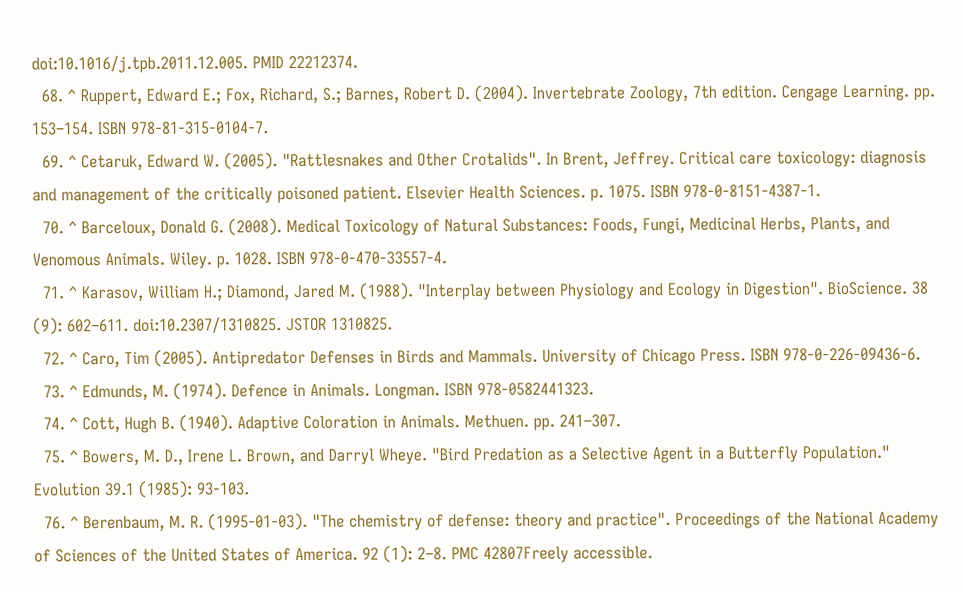doi:10.1016/j.tpb.2011.12.005. PMID 22212374.
  68. ^ Ruppert, Edward E.; Fox, Richard, S.; Barnes, Robert D. (2004). Invertebrate Zoology, 7th edition. Cengage Learning. pp. 153–154. ISBN 978-81-315-0104-7.
  69. ^ Cetaruk, Edward W. (2005). "Rattlesnakes and Other Crotalids". In Brent, Jeffrey. Critical care toxicology: diagnosis and management of the critically poisoned patient. Elsevier Health Sciences. p. 1075. ISBN 978-0-8151-4387-1.
  70. ^ Barceloux, Donald G. (2008). Medical Toxicology of Natural Substances: Foods, Fungi, Medicinal Herbs, Plants, and Venomous Animals. Wiley. p. 1028. ISBN 978-0-470-33557-4.
  71. ^ Karasov, William H.; Diamond, Jared M. (1988). "Interplay between Physiology and Ecology in Digestion". BioScience. 38 (9): 602–611. doi:10.2307/1310825. JSTOR 1310825.
  72. ^ Caro, Tim (2005). Antipredator Defenses in Birds and Mammals. University of Chicago Press. ISBN 978-0-226-09436-6.
  73. ^ Edmunds, M. (1974). Defence in Animals. Longman. ISBN 978-0582441323.
  74. ^ Cott, Hugh B. (1940). Adaptive Coloration in Animals. Methuen. pp. 241–307.
  75. ^ Bowers, M. D., Irene L. Brown, and Darryl Wheye. "Bird Predation as a Selective Agent in a Butterfly Population." Evolution 39.1 (1985): 93-103.
  76. ^ Berenbaum, M. R. (1995-01-03). "The chemistry of defense: theory and practice". Proceedings of the National Academy of Sciences of the United States of America. 92 (1): 2–8. PMC 42807Freely accessible.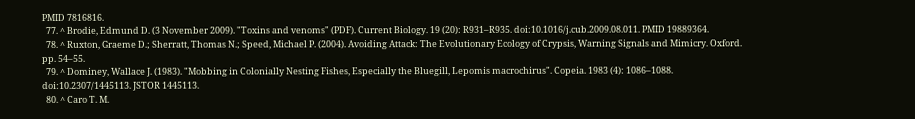PMID 7816816.
  77. ^ Brodie, Edmund D. (3 November 2009). "Toxins and venoms" (PDF). Current Biology. 19 (20): R931–R935. doi:10.1016/j.cub.2009.08.011. PMID 19889364.
  78. ^ Ruxton, Graeme D.; Sherratt, Thomas N.; Speed, Michael P. (2004). Avoiding Attack: The Evolutionary Ecology of Crypsis, Warning Signals and Mimicry. Oxford. pp. 54–55.
  79. ^ Dominey, Wallace J. (1983). "Mobbing in Colonially Nesting Fishes, Especially the Bluegill, Lepomis macrochirus". Copeia. 1983 (4): 1086–1088. doi:10.2307/1445113. JSTOR 1445113.
  80. ^ Caro T. M.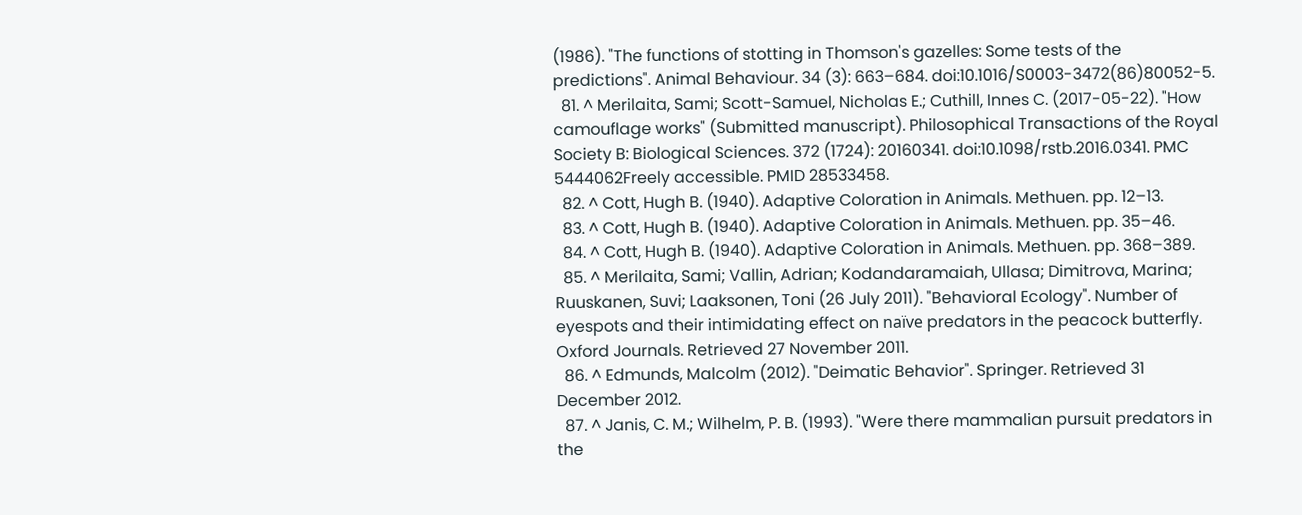(1986). "The functions of stotting in Thomson's gazelles: Some tests of the predictions". Animal Behaviour. 34 (3): 663–684. doi:10.1016/S0003-3472(86)80052-5.
  81. ^ Merilaita, Sami; Scott-Samuel, Nicholas E.; Cuthill, Innes C. (2017-05-22). "How camouflage works" (Submitted manuscript). Philosophical Transactions of the Royal Society B: Biological Sciences. 372 (1724): 20160341. doi:10.1098/rstb.2016.0341. PMC 5444062Freely accessible. PMID 28533458.
  82. ^ Cott, Hugh B. (1940). Adaptive Coloration in Animals. Methuen. pp. 12–13.
  83. ^ Cott, Hugh B. (1940). Adaptive Coloration in Animals. Methuen. pp. 35–46.
  84. ^ Cott, Hugh B. (1940). Adaptive Coloration in Animals. Methuen. pp. 368–389.
  85. ^ Merilaita, Sami; Vallin, Adrian; Kodandaramaiah, Ullasa; Dimitrova, Marina; Ruuskanen, Suvi; Laaksonen, Toni (26 July 2011). "Behavioral Ecology". Number of eyespots and their intimidating effect on naïve predators in the peacock butterfly. Oxford Journals. Retrieved 27 November 2011.
  86. ^ Edmunds, Malcolm (2012). "Deimatic Behavior". Springer. Retrieved 31 December 2012.
  87. ^ Janis, C. M.; Wilhelm, P. B. (1993). "Were there mammalian pursuit predators in the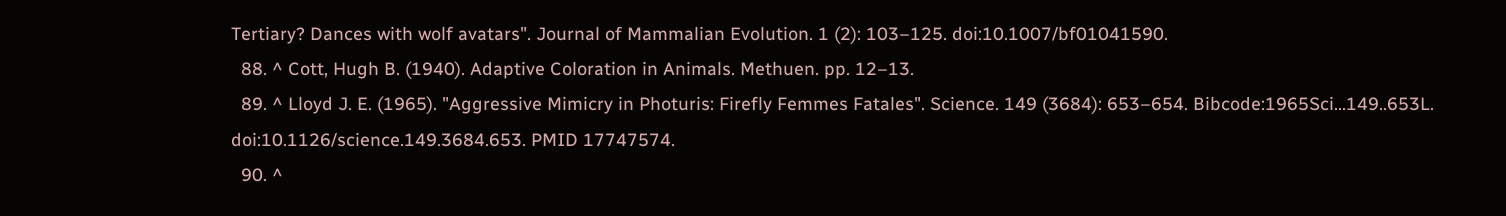Tertiary? Dances with wolf avatars". Journal of Mammalian Evolution. 1 (2): 103–125. doi:10.1007/bf01041590.
  88. ^ Cott, Hugh B. (1940). Adaptive Coloration in Animals. Methuen. pp. 12–13.
  89. ^ Lloyd J. E. (1965). "Aggressive Mimicry in Photuris: Firefly Femmes Fatales". Science. 149 (3684): 653–654. Bibcode:1965Sci...149..653L. doi:10.1126/science.149.3684.653. PMID 17747574.
  90. ^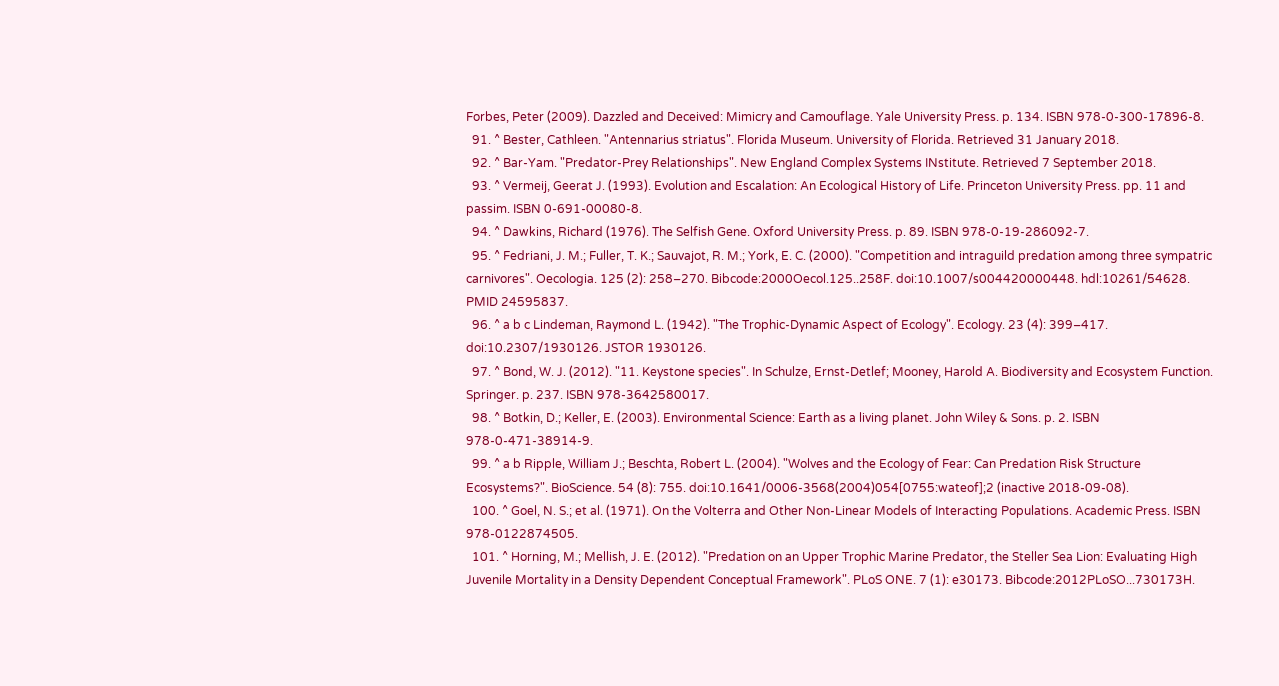Forbes, Peter (2009). Dazzled and Deceived: Mimicry and Camouflage. Yale University Press. p. 134. ISBN 978-0-300-17896-8.
  91. ^ Bester, Cathleen. "Antennarius striatus". Florida Museum. University of Florida. Retrieved 31 January 2018.
  92. ^ Bar-Yam. "Predator-Prey Relationships". New England Complex Systems INstitute. Retrieved 7 September 2018.
  93. ^ Vermeij, Geerat J. (1993). Evolution and Escalation: An Ecological History of Life. Princeton University Press. pp. 11 and passim. ISBN 0-691-00080-8.
  94. ^ Dawkins, Richard (1976). The Selfish Gene. Oxford University Press. p. 89. ISBN 978-0-19-286092-7.
  95. ^ Fedriani, J. M.; Fuller, T. K.; Sauvajot, R. M.; York, E. C. (2000). "Competition and intraguild predation among three sympatric carnivores". Oecologia. 125 (2): 258–270. Bibcode:2000Oecol.125..258F. doi:10.1007/s004420000448. hdl:10261/54628. PMID 24595837.
  96. ^ a b c Lindeman, Raymond L. (1942). "The Trophic-Dynamic Aspect of Ecology". Ecology. 23 (4): 399–417. doi:10.2307/1930126. JSTOR 1930126.
  97. ^ Bond, W. J. (2012). "11. Keystone species". In Schulze, Ernst-Detlef; Mooney, Harold A. Biodiversity and Ecosystem Function. Springer. p. 237. ISBN 978-3642580017.
  98. ^ Botkin, D.; Keller, E. (2003). Environmental Science: Earth as a living planet. John Wiley & Sons. p. 2. ISBN 978-0-471-38914-9.
  99. ^ a b Ripple, William J.; Beschta, Robert L. (2004). "Wolves and the Ecology of Fear: Can Predation Risk Structure Ecosystems?". BioScience. 54 (8): 755. doi:10.1641/0006-3568(2004)054[0755:wateof];2 (inactive 2018-09-08).
  100. ^ Goel, N. S.; et al. (1971). On the Volterra and Other Non-Linear Models of Interacting Populations. Academic Press. ISBN 978-0122874505.
  101. ^ Horning, M.; Mellish, J. E. (2012). "Predation on an Upper Trophic Marine Predator, the Steller Sea Lion: Evaluating High Juvenile Mortality in a Density Dependent Conceptual Framework". PLoS ONE. 7 (1): e30173. Bibcode:2012PLoSO...730173H.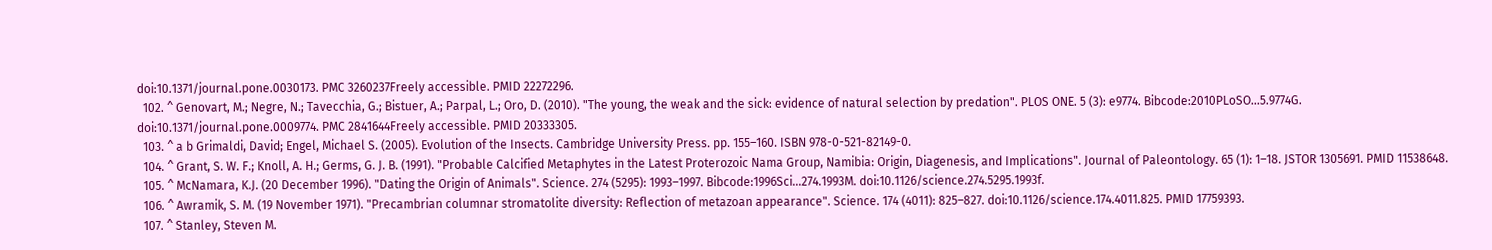doi:10.1371/journal.pone.0030173. PMC 3260237Freely accessible. PMID 22272296.
  102. ^ Genovart, M.; Negre, N.; Tavecchia, G.; Bistuer, A.; Parpal, L.; Oro, D. (2010). "The young, the weak and the sick: evidence of natural selection by predation". PLOS ONE. 5 (3): e9774. Bibcode:2010PLoSO...5.9774G. doi:10.1371/journal.pone.0009774. PMC 2841644Freely accessible. PMID 20333305.
  103. ^ a b Grimaldi, David; Engel, Michael S. (2005). Evolution of the Insects. Cambridge University Press. pp. 155–160. ISBN 978-0-521-82149-0.
  104. ^ Grant, S. W. F.; Knoll, A. H.; Germs, G. J. B. (1991). "Probable Calcified Metaphytes in the Latest Proterozoic Nama Group, Namibia: Origin, Diagenesis, and Implications". Journal of Paleontology. 65 (1): 1–18. JSTOR 1305691. PMID 11538648.
  105. ^ McNamara, K.J. (20 December 1996). "Dating the Origin of Animals". Science. 274 (5295): 1993–1997. Bibcode:1996Sci...274.1993M. doi:10.1126/science.274.5295.1993f.
  106. ^ Awramik, S. M. (19 November 1971). "Precambrian columnar stromatolite diversity: Reflection of metazoan appearance". Science. 174 (4011): 825–827. doi:10.1126/science.174.4011.825. PMID 17759393.
  107. ^ Stanley, Steven M.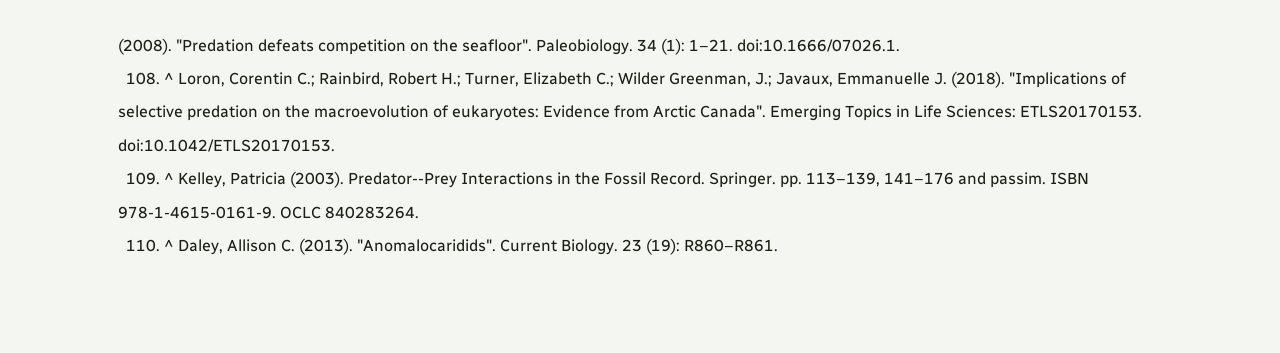(2008). "Predation defeats competition on the seafloor". Paleobiology. 34 (1): 1–21. doi:10.1666/07026.1.
  108. ^ Loron, Corentin C.; Rainbird, Robert H.; Turner, Elizabeth C.; Wilder Greenman, J.; Javaux, Emmanuelle J. (2018). "Implications of selective predation on the macroevolution of eukaryotes: Evidence from Arctic Canada". Emerging Topics in Life Sciences: ETLS20170153. doi:10.1042/ETLS20170153.
  109. ^ Kelley, Patricia (2003). Predator--Prey Interactions in the Fossil Record. Springer. pp. 113–139, 141–176 and passim. ISBN 978-1-4615-0161-9. OCLC 840283264.
  110. ^ Daley, Allison C. (2013). "Anomalocaridids". Current Biology. 23 (19): R860–R861.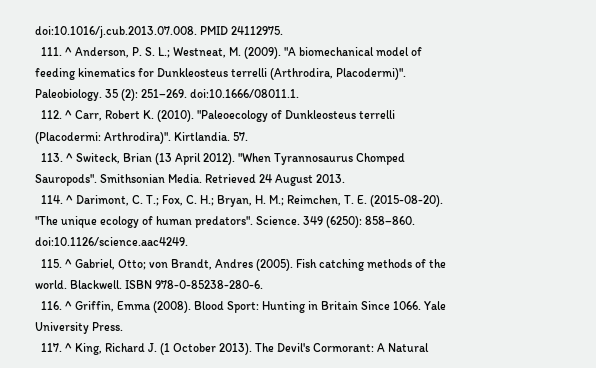doi:10.1016/j.cub.2013.07.008. PMID 24112975.
  111. ^ Anderson, P. S. L.; Westneat, M. (2009). "A biomechanical model of feeding kinematics for Dunkleosteus terrelli (Arthrodira, Placodermi)". Paleobiology. 35 (2): 251–269. doi:10.1666/08011.1.
  112. ^ Carr, Robert K. (2010). "Paleoecology of Dunkleosteus terrelli (Placodermi: Arthrodira)". Kirtlandia. 57.
  113. ^ Switeck, Brian (13 April 2012). "When Tyrannosaurus Chomped Sauropods". Smithsonian Media. Retrieved 24 August 2013.
  114. ^ Darimont, C. T.; Fox, C. H.; Bryan, H. M.; Reimchen, T. E. (2015-08-20). "The unique ecology of human predators". Science. 349 (6250): 858–860. doi:10.1126/science.aac4249.
  115. ^ Gabriel, Otto; von Brandt, Andres (2005). Fish catching methods of the world. Blackwell. ISBN 978-0-85238-280-6.
  116. ^ Griffin, Emma (2008). Blood Sport: Hunting in Britain Since 1066. Yale University Press.
  117. ^ King, Richard J. (1 October 2013). The Devil's Cormorant: A Natural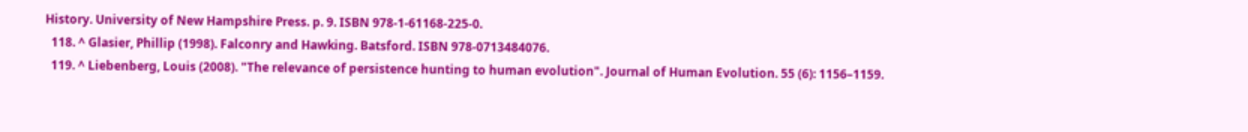History. University of New Hampshire Press. p. 9. ISBN 978-1-61168-225-0.
  118. ^ Glasier, Phillip (1998). Falconry and Hawking. Batsford. ISBN 978-0713484076.
  119. ^ Liebenberg, Louis (2008). "The relevance of persistence hunting to human evolution". Journal of Human Evolution. 55 (6): 1156–1159.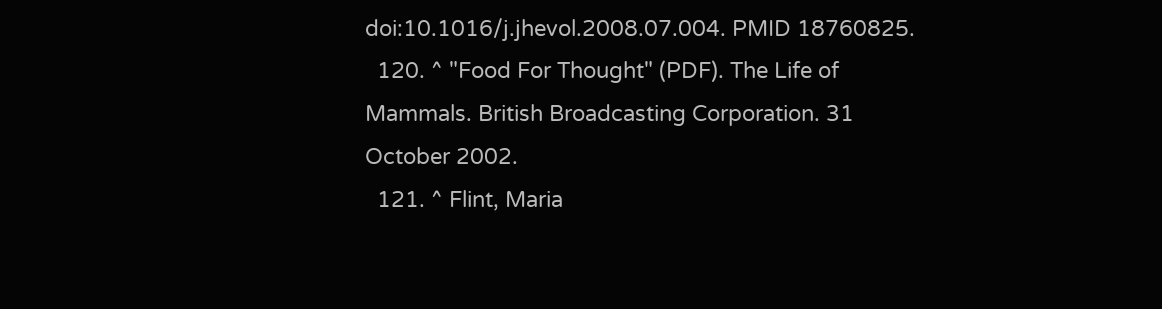doi:10.1016/j.jhevol.2008.07.004. PMID 18760825.
  120. ^ "Food For Thought" (PDF). The Life of Mammals. British Broadcasting Corporation. 31 October 2002.
  121. ^ Flint, Maria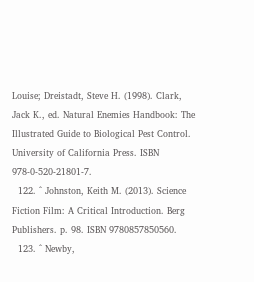Louise; Dreistadt, Steve H. (1998). Clark, Jack K., ed. Natural Enemies Handbook: The Illustrated Guide to Biological Pest Control. University of California Press. ISBN 978-0-520-21801-7.
  122. ^ Johnston, Keith M. (2013). Science Fiction Film: A Critical Introduction. Berg Publishers. p. 98. ISBN 9780857850560.
  123. ^ Newby,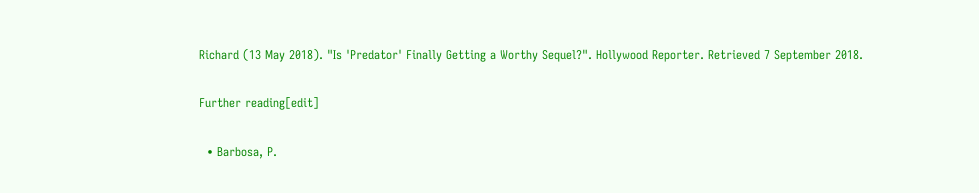Richard (13 May 2018). "Is 'Predator' Finally Getting a Worthy Sequel?". Hollywood Reporter. Retrieved 7 September 2018.

Further reading[edit]

  • Barbosa, P.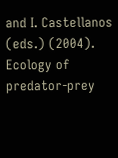and I. Castellanos (eds.) (2004). Ecology of predator-prey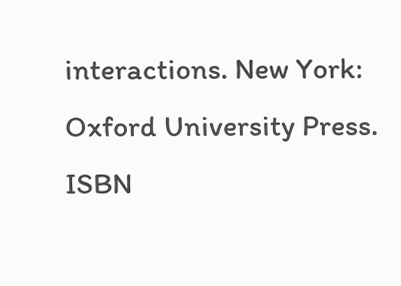interactions. New York: Oxford University Press. ISBN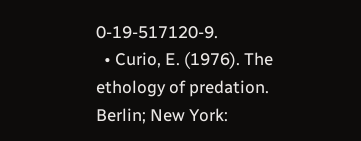0-19-517120-9.
  • Curio, E. (1976). The ethology of predation. Berlin; New York: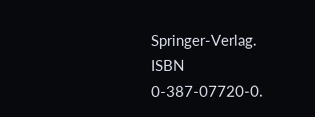Springer-Verlag. ISBN 0-387-07720-0.